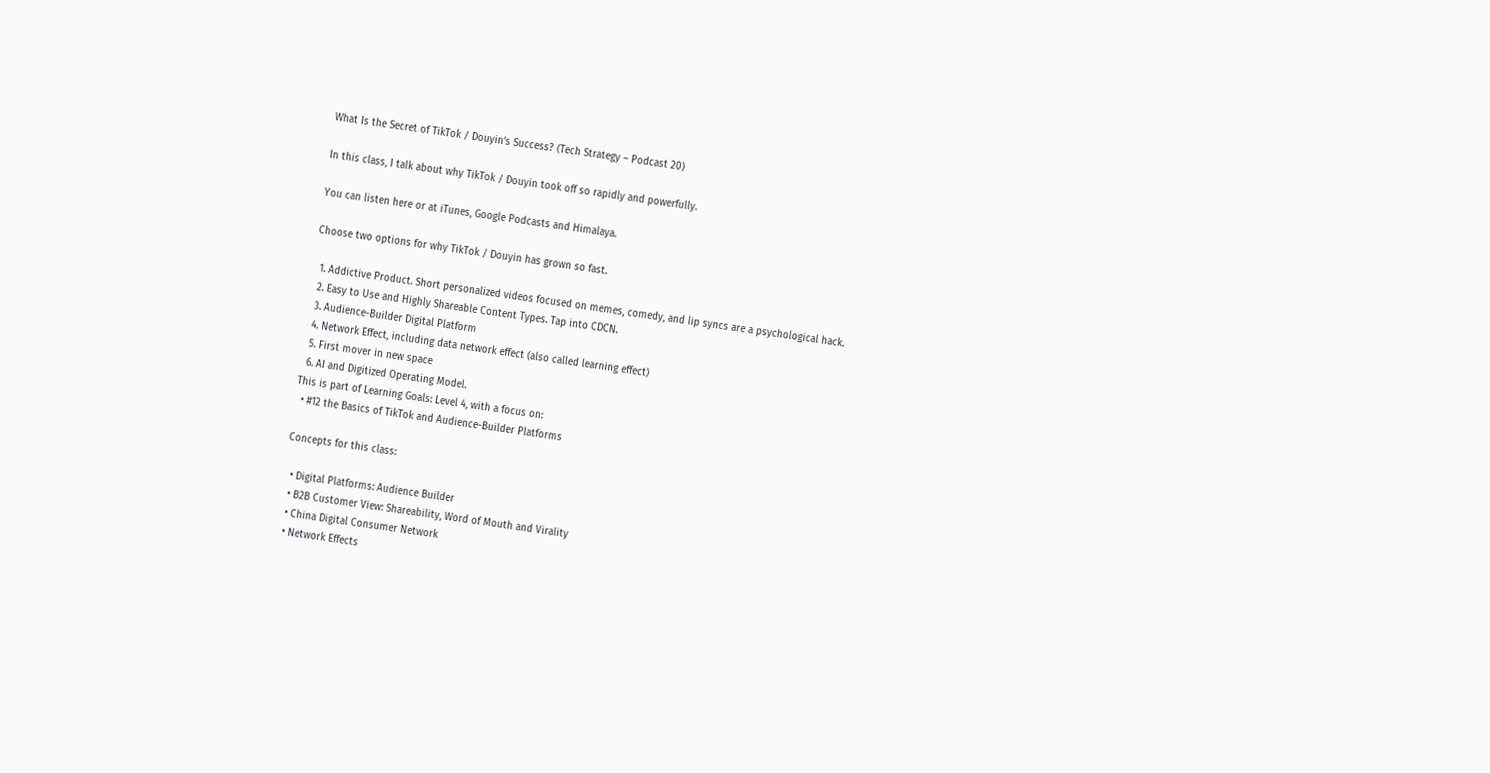What Is the Secret of TikTok / Douyin’s Success? (Tech Strategy – Podcast 20)

In this class, I talk about why TikTok / Douyin took off so rapidly and powerfully.

You can listen here or at iTunes, Google Podcasts and Himalaya.

Choose two options for why TikTok / Douyin has grown so fast.

  1. Addictive Product. Short personalized videos focused on memes, comedy, and lip syncs are a psychological hack.
  2. Easy to Use and Highly Shareable Content Types. Tap into CDCN.
  3. Audience-Builder Digital Platform
  4. Network Effect, including data network effect (also called learning effect)
  5. First mover in new space
  6. AI and Digitized Operating Model.
This is part of Learning Goals: Level 4, with a focus on:
  • #12 the Basics of TikTok and Audience-Builder Platforms

Concepts for this class:

  • Digital Platforms: Audience Builder
  • B2B Customer View: Shareability, Word of Mouth and Virality
  • China Digital Consumer Network
  • Network Effects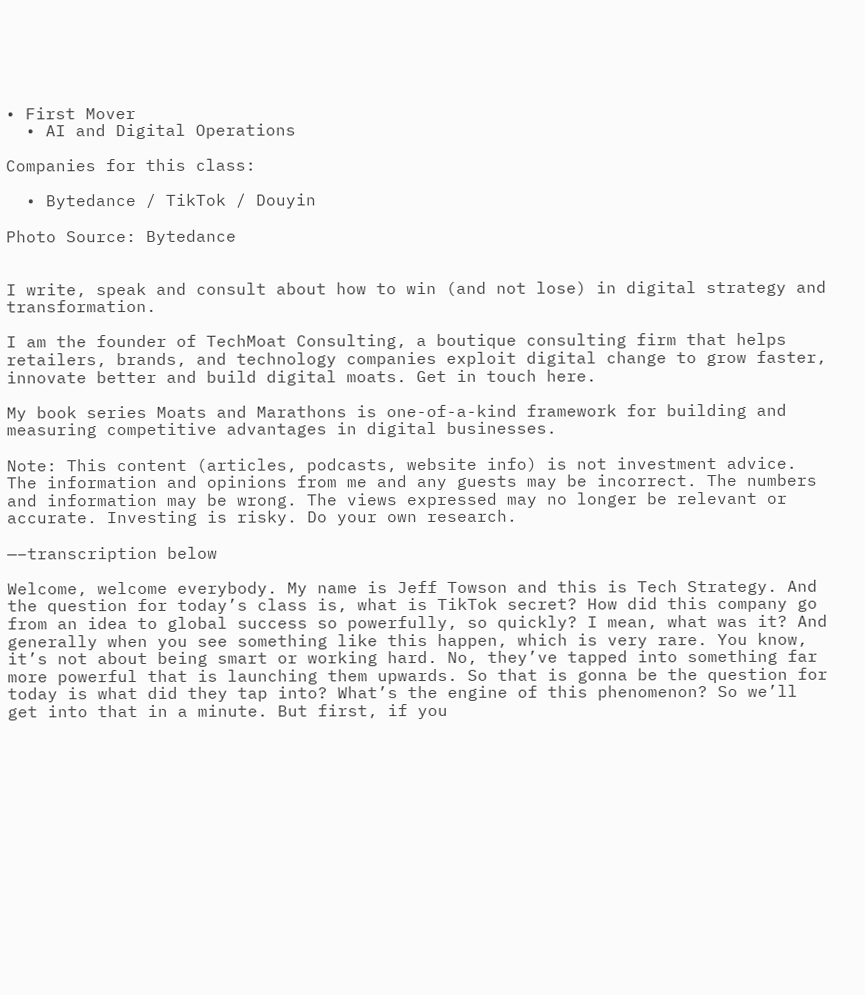• First Mover
  • AI and Digital Operations

Companies for this class:

  • Bytedance / TikTok / Douyin

Photo Source: Bytedance


I write, speak and consult about how to win (and not lose) in digital strategy and transformation.

I am the founder of TechMoat Consulting, a boutique consulting firm that helps retailers, brands, and technology companies exploit digital change to grow faster, innovate better and build digital moats. Get in touch here.

My book series Moats and Marathons is one-of-a-kind framework for building and measuring competitive advantages in digital businesses.

Note: This content (articles, podcasts, website info) is not investment advice. The information and opinions from me and any guests may be incorrect. The numbers and information may be wrong. The views expressed may no longer be relevant or accurate. Investing is risky. Do your own research.

—–transcription below

Welcome, welcome everybody. My name is Jeff Towson and this is Tech Strategy. And the question for today’s class is, what is TikTok secret? How did this company go from an idea to global success so powerfully, so quickly? I mean, what was it? And generally when you see something like this happen, which is very rare. You know, it’s not about being smart or working hard. No, they’ve tapped into something far more powerful that is launching them upwards. So that is gonna be the question for today is what did they tap into? What’s the engine of this phenomenon? So we’ll get into that in a minute. But first, if you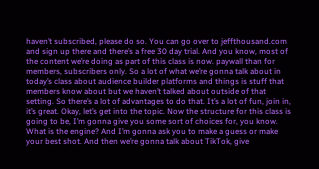haven’t subscribed, please do so. You can go over to jeffthousand.com and sign up there and there’s a free 30 day trial. And you know, most of the content we’re doing as part of this class is now. paywall than for members, subscribers only. So a lot of what we’re gonna talk about in today’s class about audience builder platforms and things is stuff that members know about but we haven’t talked about outside of that setting. So there’s a lot of advantages to do that. It’s a lot of fun, join in, it’s great. Okay, let’s get into the topic. Now the structure for this class is going to be, I’m gonna give you some sort of choices for, you know. What is the engine? And I’m gonna ask you to make a guess or make your best shot. And then we’re gonna talk about TikTok, give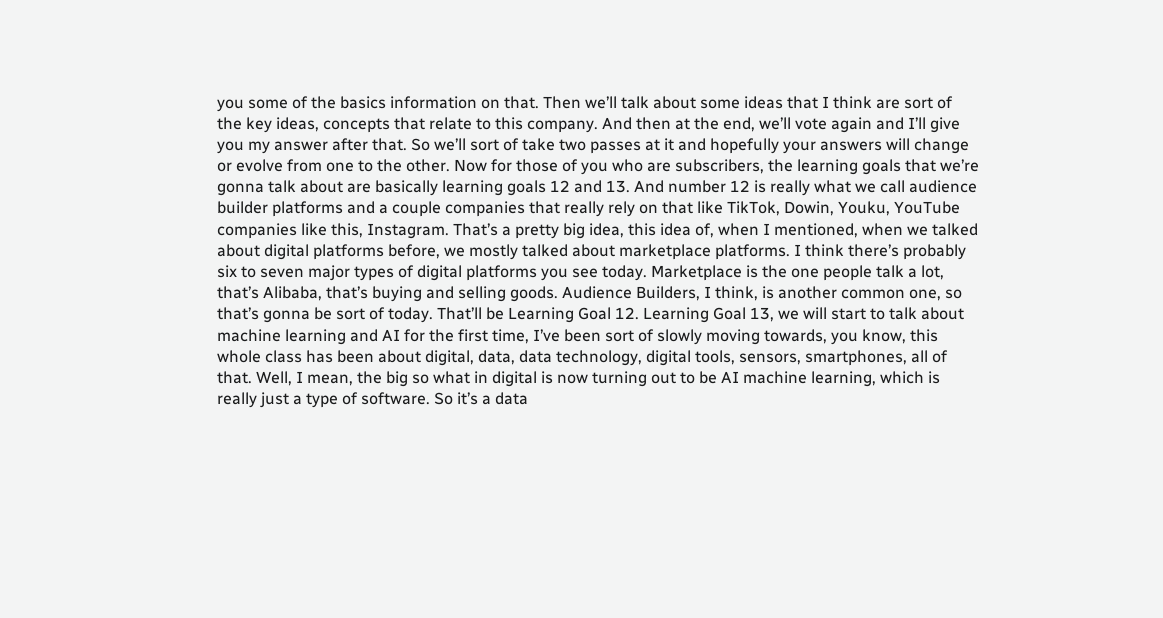you some of the basics information on that. Then we’ll talk about some ideas that I think are sort of the key ideas, concepts that relate to this company. And then at the end, we’ll vote again and I’ll give you my answer after that. So we’ll sort of take two passes at it and hopefully your answers will change or evolve from one to the other. Now for those of you who are subscribers, the learning goals that we’re gonna talk about are basically learning goals 12 and 13. And number 12 is really what we call audience builder platforms and a couple companies that really rely on that like TikTok, Dowin, Youku, YouTube companies like this, Instagram. That’s a pretty big idea, this idea of, when I mentioned, when we talked about digital platforms before, we mostly talked about marketplace platforms. I think there’s probably six to seven major types of digital platforms you see today. Marketplace is the one people talk a lot, that’s Alibaba, that’s buying and selling goods. Audience Builders, I think, is another common one, so that’s gonna be sort of today. That’ll be Learning Goal 12. Learning Goal 13, we will start to talk about machine learning and AI for the first time, I’ve been sort of slowly moving towards, you know, this whole class has been about digital, data, data technology, digital tools, sensors, smartphones, all of that. Well, I mean, the big so what in digital is now turning out to be AI machine learning, which is really just a type of software. So it’s a data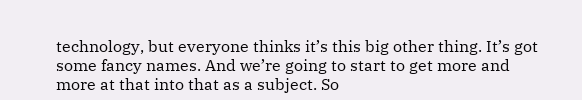technology, but everyone thinks it’s this big other thing. It’s got some fancy names. And we’re going to start to get more and more at that into that as a subject. So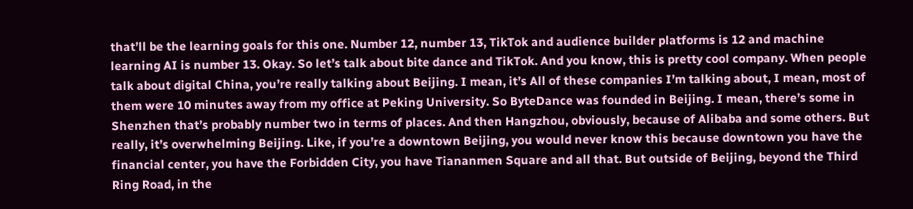that’ll be the learning goals for this one. Number 12, number 13, TikTok and audience builder platforms is 12 and machine learning AI is number 13. Okay. So let’s talk about bite dance and TikTok. And you know, this is pretty cool company. When people talk about digital China, you’re really talking about Beijing. I mean, it’s All of these companies I’m talking about, I mean, most of them were 10 minutes away from my office at Peking University. So ByteDance was founded in Beijing. I mean, there’s some in Shenzhen that’s probably number two in terms of places. And then Hangzhou, obviously, because of Alibaba and some others. But really, it’s overwhelming Beijing. Like, if you’re a downtown Beijing, you would never know this because downtown you have the financial center, you have the Forbidden City, you have Tiananmen Square and all that. But outside of Beijing, beyond the Third Ring Road, in the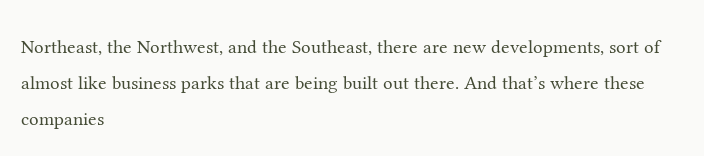Northeast, the Northwest, and the Southeast, there are new developments, sort of almost like business parks that are being built out there. And that’s where these companies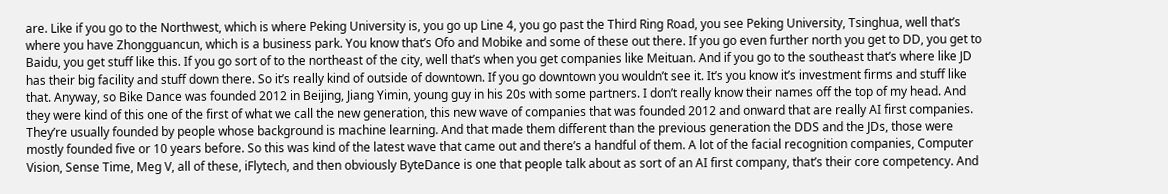are. Like if you go to the Northwest, which is where Peking University is, you go up Line 4, you go past the Third Ring Road, you see Peking University, Tsinghua, well that’s where you have Zhongguancun, which is a business park. You know that’s Ofo and Mobike and some of these out there. If you go even further north you get to DD, you get to Baidu, you get stuff like this. If you go sort of to the northeast of the city, well that’s when you get companies like Meituan. And if you go to the southeast that’s where like JD has their big facility and stuff down there. So it’s really kind of outside of downtown. If you go downtown you wouldn’t see it. It’s you know it’s investment firms and stuff like that. Anyway, so Bike Dance was founded 2012 in Beijing, Jiang Yimin, young guy in his 20s with some partners. I don’t really know their names off the top of my head. And they were kind of this one of the first of what we call the new generation, this new wave of companies that was founded 2012 and onward that are really AI first companies. They’re usually founded by people whose background is machine learning. And that made them different than the previous generation the DDS and the JDs, those were mostly founded five or 10 years before. So this was kind of the latest wave that came out and there’s a handful of them. A lot of the facial recognition companies, Computer Vision, Sense Time, Meg V, all of these, iFlytech, and then obviously ByteDance is one that people talk about as sort of an AI first company, that’s their core competency. And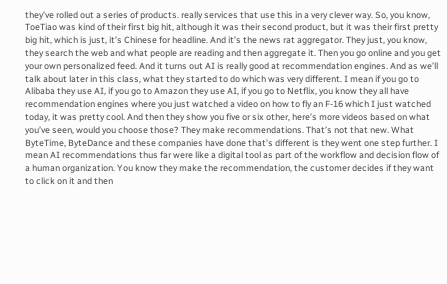they’ve rolled out a series of products. really services that use this in a very clever way. So, you know, ToeTiao was kind of their first big hit, although it was their second product, but it was their first pretty big hit, which is just, it’s Chinese for headline. And it’s the news rat aggregator. They just, you know, they search the web and what people are reading and then aggregate it. Then you go online and you get your own personalized feed. And it turns out AI is really good at recommendation engines. And as we’ll talk about later in this class, what they started to do which was very different. I mean if you go to Alibaba they use AI, if you go to Amazon they use AI, if you go to Netflix, you know they all have recommendation engines where you just watched a video on how to fly an F-16 which I just watched today, it was pretty cool. And then they show you five or six other, here’s more videos based on what you’ve seen, would you choose those? They make recommendations. That’s not that new. What ByteTime, ByteDance and these companies have done that’s different is they went one step further. I mean AI recommendations thus far were like a digital tool as part of the workflow and decision flow of a human organization. You know they make the recommendation, the customer decides if they want to click on it and then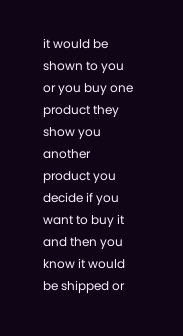it would be shown to you or you buy one product they show you another product you decide if you want to buy it and then you know it would be shipped or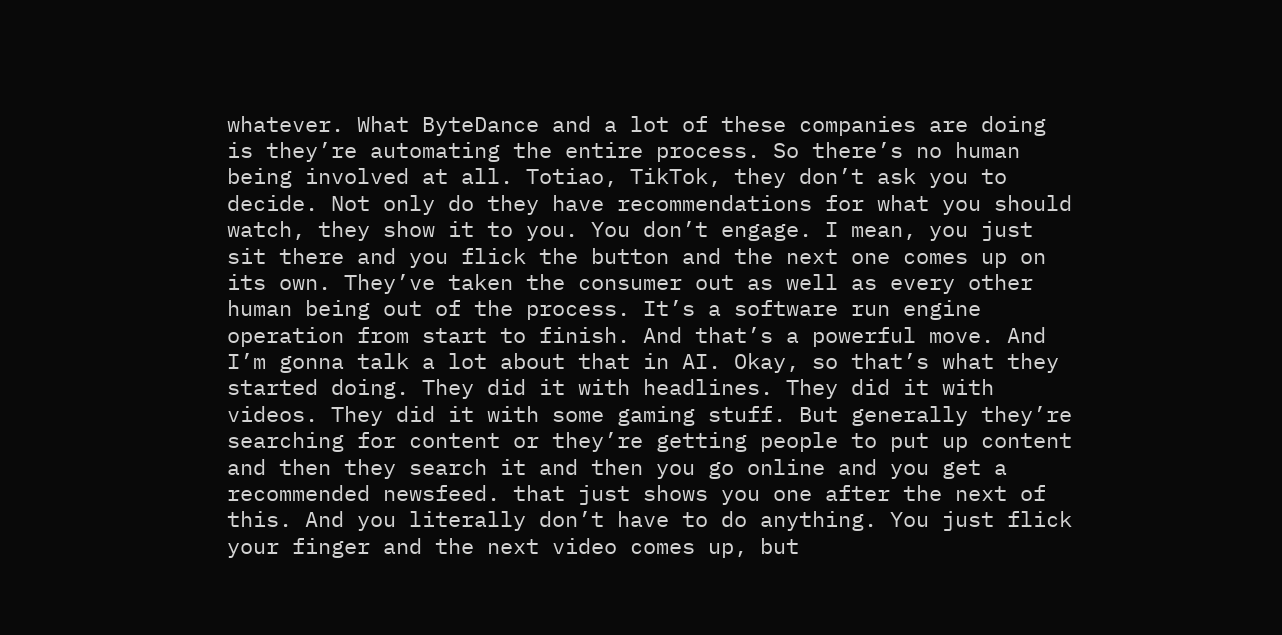whatever. What ByteDance and a lot of these companies are doing is they’re automating the entire process. So there’s no human being involved at all. Totiao, TikTok, they don’t ask you to decide. Not only do they have recommendations for what you should watch, they show it to you. You don’t engage. I mean, you just sit there and you flick the button and the next one comes up on its own. They’ve taken the consumer out as well as every other human being out of the process. It’s a software run engine operation from start to finish. And that’s a powerful move. And I’m gonna talk a lot about that in AI. Okay, so that’s what they started doing. They did it with headlines. They did it with videos. They did it with some gaming stuff. But generally they’re searching for content or they’re getting people to put up content and then they search it and then you go online and you get a recommended newsfeed. that just shows you one after the next of this. And you literally don’t have to do anything. You just flick your finger and the next video comes up, but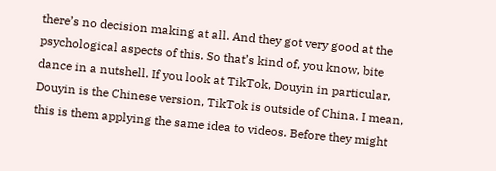there’s no decision making at all. And they got very good at the psychological aspects of this. So that’s kind of, you know, bite dance in a nutshell. If you look at TikTok, Douyin in particular, Douyin is the Chinese version, TikTok is outside of China. I mean, this is them applying the same idea to videos. Before they might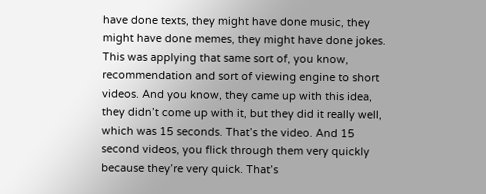have done texts, they might have done music, they might have done memes, they might have done jokes. This was applying that same sort of, you know, recommendation and sort of viewing engine to short videos. And you know, they came up with this idea, they didn’t come up with it, but they did it really well, which was 15 seconds. That’s the video. And 15 second videos, you flick through them very quickly because they’re very quick. That’s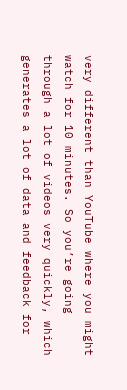very different than YouTube where you might watch for 10 minutes. So you’re going through a lot of videos very quickly, which generates a lot of data and feedback for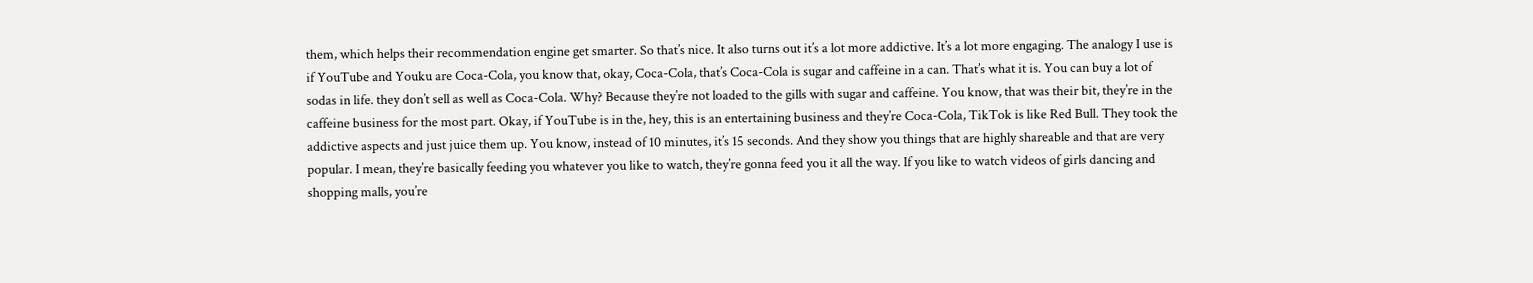them, which helps their recommendation engine get smarter. So that’s nice. It also turns out it’s a lot more addictive. It’s a lot more engaging. The analogy I use is if YouTube and Youku are Coca-Cola, you know that, okay, Coca-Cola, that’s Coca-Cola is sugar and caffeine in a can. That’s what it is. You can buy a lot of sodas in life. they don’t sell as well as Coca-Cola. Why? Because they’re not loaded to the gills with sugar and caffeine. You know, that was their bit, they’re in the caffeine business for the most part. Okay, if YouTube is in the, hey, this is an entertaining business and they’re Coca-Cola, TikTok is like Red Bull. They took the addictive aspects and just juice them up. You know, instead of 10 minutes, it’s 15 seconds. And they show you things that are highly shareable and that are very popular. I mean, they’re basically feeding you whatever you like to watch, they’re gonna feed you it all the way. If you like to watch videos of girls dancing and shopping malls, you’re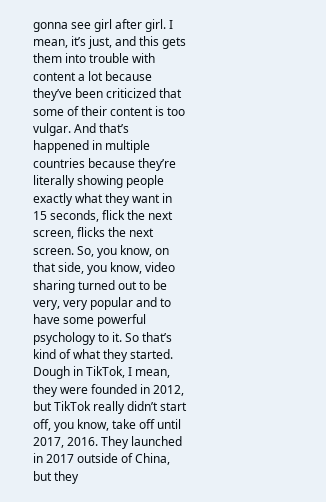gonna see girl after girl. I mean, it’s just, and this gets them into trouble with content a lot because they’ve been criticized that some of their content is too vulgar. And that’s happened in multiple countries because they’re literally showing people exactly what they want in 15 seconds, flick the next screen, flicks the next screen. So, you know, on that side, you know, video sharing turned out to be very, very popular and to have some powerful psychology to it. So that’s kind of what they started. Dough in TikTok, I mean, they were founded in 2012, but TikTok really didn’t start off, you know, take off until 2017, 2016. They launched in 2017 outside of China, but they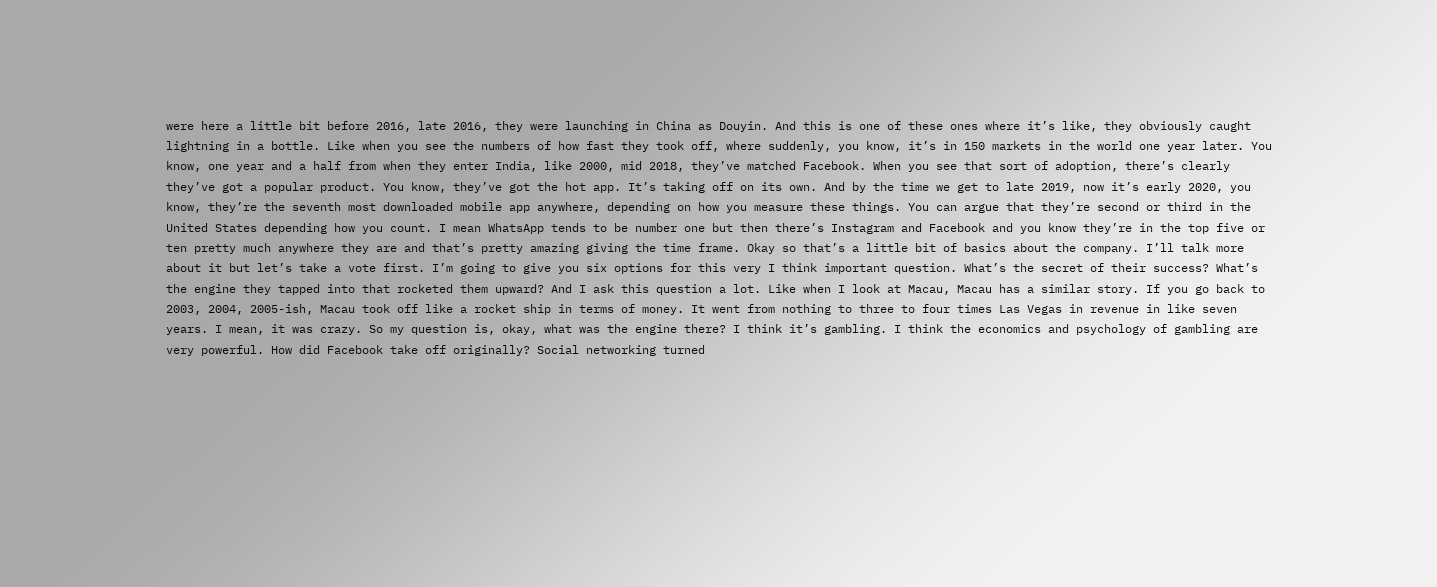were here a little bit before 2016, late 2016, they were launching in China as Douyin. And this is one of these ones where it’s like, they obviously caught lightning in a bottle. Like when you see the numbers of how fast they took off, where suddenly, you know, it’s in 150 markets in the world one year later. You know, one year and a half from when they enter India, like 2000, mid 2018, they’ve matched Facebook. When you see that sort of adoption, there’s clearly they’ve got a popular product. You know, they’ve got the hot app. It’s taking off on its own. And by the time we get to late 2019, now it’s early 2020, you know, they’re the seventh most downloaded mobile app anywhere, depending on how you measure these things. You can argue that they’re second or third in the United States depending how you count. I mean WhatsApp tends to be number one but then there’s Instagram and Facebook and you know they’re in the top five or ten pretty much anywhere they are and that’s pretty amazing giving the time frame. Okay so that’s a little bit of basics about the company. I’ll talk more about it but let’s take a vote first. I’m going to give you six options for this very I think important question. What’s the secret of their success? What’s the engine they tapped into that rocketed them upward? And I ask this question a lot. Like when I look at Macau, Macau has a similar story. If you go back to 2003, 2004, 2005-ish, Macau took off like a rocket ship in terms of money. It went from nothing to three to four times Las Vegas in revenue in like seven years. I mean, it was crazy. So my question is, okay, what was the engine there? I think it’s gambling. I think the economics and psychology of gambling are very powerful. How did Facebook take off originally? Social networking turned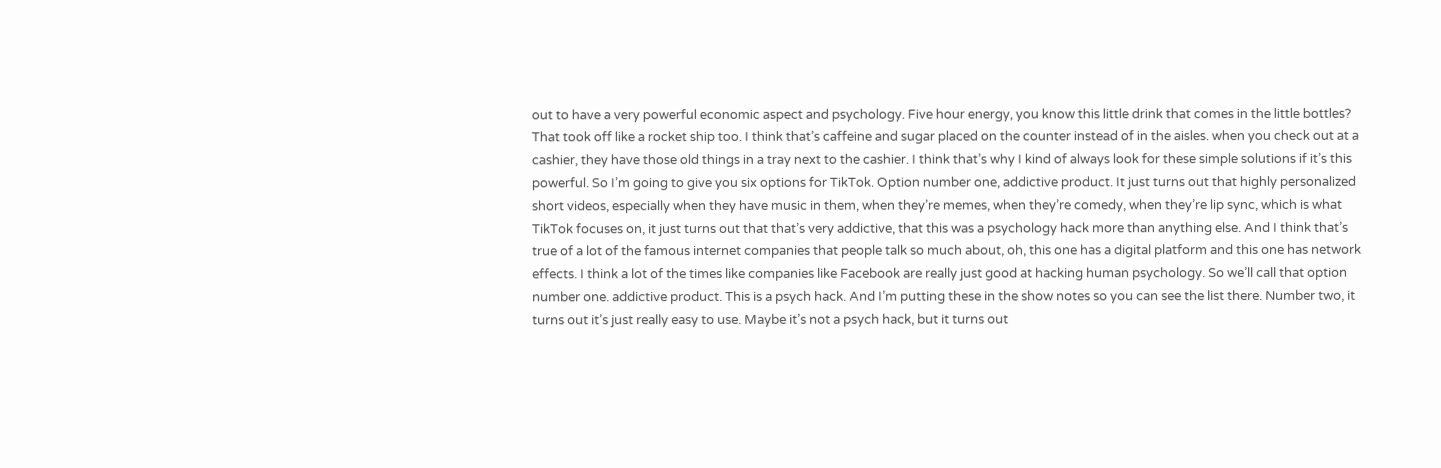out to have a very powerful economic aspect and psychology. Five hour energy, you know this little drink that comes in the little bottles? That took off like a rocket ship too. I think that’s caffeine and sugar placed on the counter instead of in the aisles. when you check out at a cashier, they have those old things in a tray next to the cashier. I think that’s why I kind of always look for these simple solutions if it’s this powerful. So I’m going to give you six options for TikTok. Option number one, addictive product. It just turns out that highly personalized short videos, especially when they have music in them, when they’re memes, when they’re comedy, when they’re lip sync, which is what TikTok focuses on, it just turns out that that’s very addictive, that this was a psychology hack more than anything else. And I think that’s true of a lot of the famous internet companies that people talk so much about, oh, this one has a digital platform and this one has network effects. I think a lot of the times like companies like Facebook are really just good at hacking human psychology. So we’ll call that option number one. addictive product. This is a psych hack. And I’m putting these in the show notes so you can see the list there. Number two, it turns out it’s just really easy to use. Maybe it’s not a psych hack, but it turns out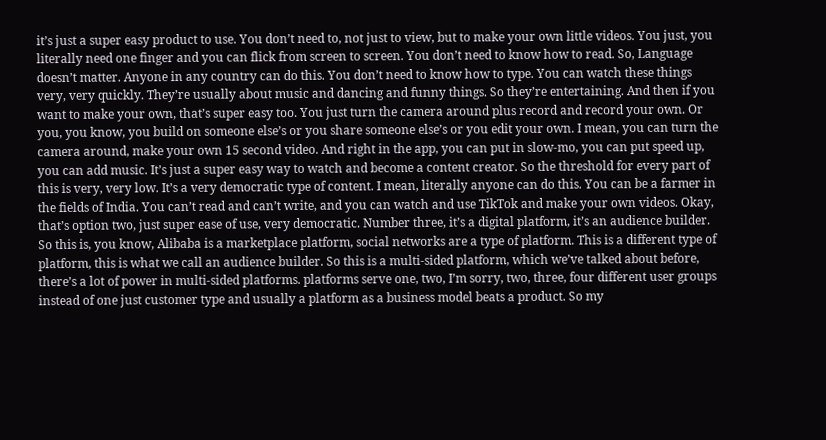it’s just a super easy product to use. You don’t need to, not just to view, but to make your own little videos. You just, you literally need one finger and you can flick from screen to screen. You don’t need to know how to read. So, Language doesn’t matter. Anyone in any country can do this. You don’t need to know how to type. You can watch these things very, very quickly. They’re usually about music and dancing and funny things. So they’re entertaining. And then if you want to make your own, that’s super easy too. You just turn the camera around plus record and record your own. Or you, you know, you build on someone else’s or you share someone else’s or you edit your own. I mean, you can turn the camera around, make your own 15 second video. And right in the app, you can put in slow-mo, you can put speed up, you can add music. It’s just a super easy way to watch and become a content creator. So the threshold for every part of this is very, very low. It’s a very democratic type of content. I mean, literally anyone can do this. You can be a farmer in the fields of India. You can’t read and can’t write, and you can watch and use TikTok and make your own videos. Okay, that’s option two, just super ease of use, very democratic. Number three, it’s a digital platform, it’s an audience builder. So this is, you know, Alibaba is a marketplace platform, social networks are a type of platform. This is a different type of platform, this is what we call an audience builder. So this is a multi-sided platform, which we’ve talked about before, there’s a lot of power in multi-sided platforms. platforms serve one, two, I’m sorry, two, three, four different user groups instead of one just customer type and usually a platform as a business model beats a product. So my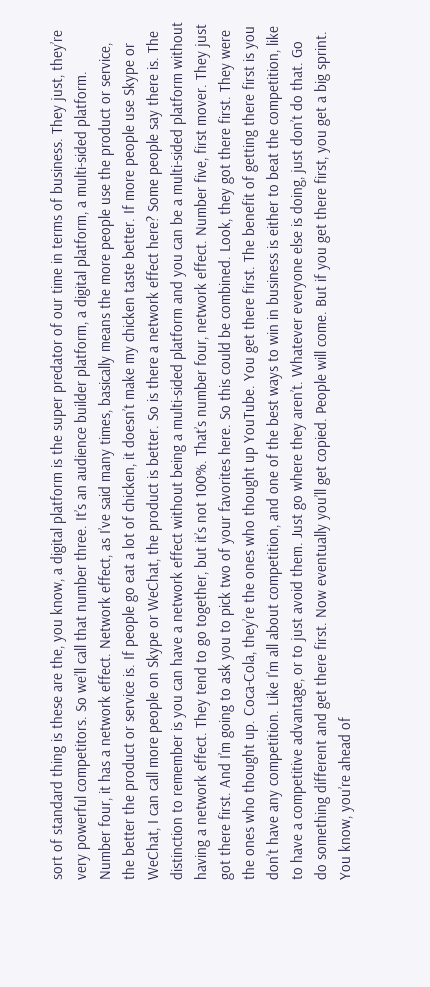sort of standard thing is these are the, you know, a digital platform is the super predator of our time in terms of business. They just, they’re very powerful competitors. So we’ll call that number three. It’s an audience builder platform, a digital platform, a multi-sided platform. Number four, it has a network effect. Network effect, as I’ve said many times, basically means the more people use the product or service, the better the product or service is. If people go eat a lot of chicken, it doesn’t make my chicken taste better. If more people use Skype or WeChat, I can call more people on Skype or WeChat, the product is better. So is there a network effect here? Some people say there is. The distinction to remember is you can have a network effect without being a multi-sided platform and you can be a multi-sided platform without having a network effect. They tend to go together, but it’s not 100%. That’s number four, network effect. Number five, first mover. They just got there first. And I’m going to ask you to pick two of your favorites here. So this could be combined. Look, they got there first. They were the ones who thought up. Coca-Cola, they’re the ones who thought up YouTube. You get there first. The benefit of getting there first is you don’t have any competition. Like I’m all about competition, and one of the best ways to win in business is either to beat the competition, like to have a competitive advantage, or to just avoid them. Just go where they aren’t. Whatever everyone else is doing, just don’t do that. Go do something different and get there first. Now eventually you’ll get copied. People will come. But if you get there first, you get a big sprint. You know, you’re ahead of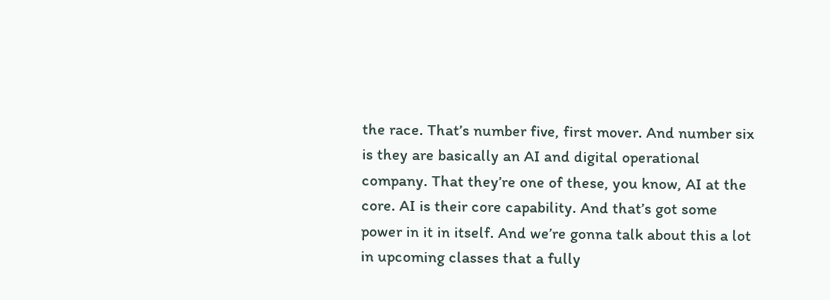the race. That’s number five, first mover. And number six is they are basically an AI and digital operational company. That they’re one of these, you know, AI at the core. AI is their core capability. And that’s got some power in it in itself. And we’re gonna talk about this a lot in upcoming classes that a fully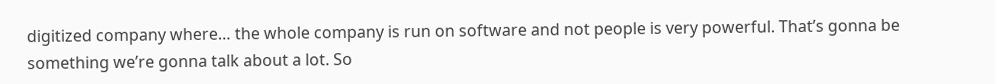digitized company where… the whole company is run on software and not people is very powerful. That’s gonna be something we’re gonna talk about a lot. So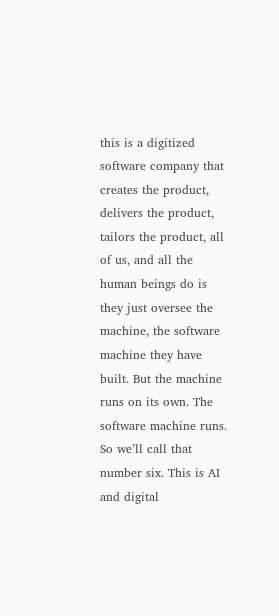this is a digitized software company that creates the product, delivers the product, tailors the product, all of us, and all the human beings do is they just oversee the machine, the software machine they have built. But the machine runs on its own. The software machine runs. So we’ll call that number six. This is AI and digital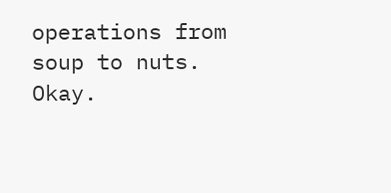operations from soup to nuts. Okay.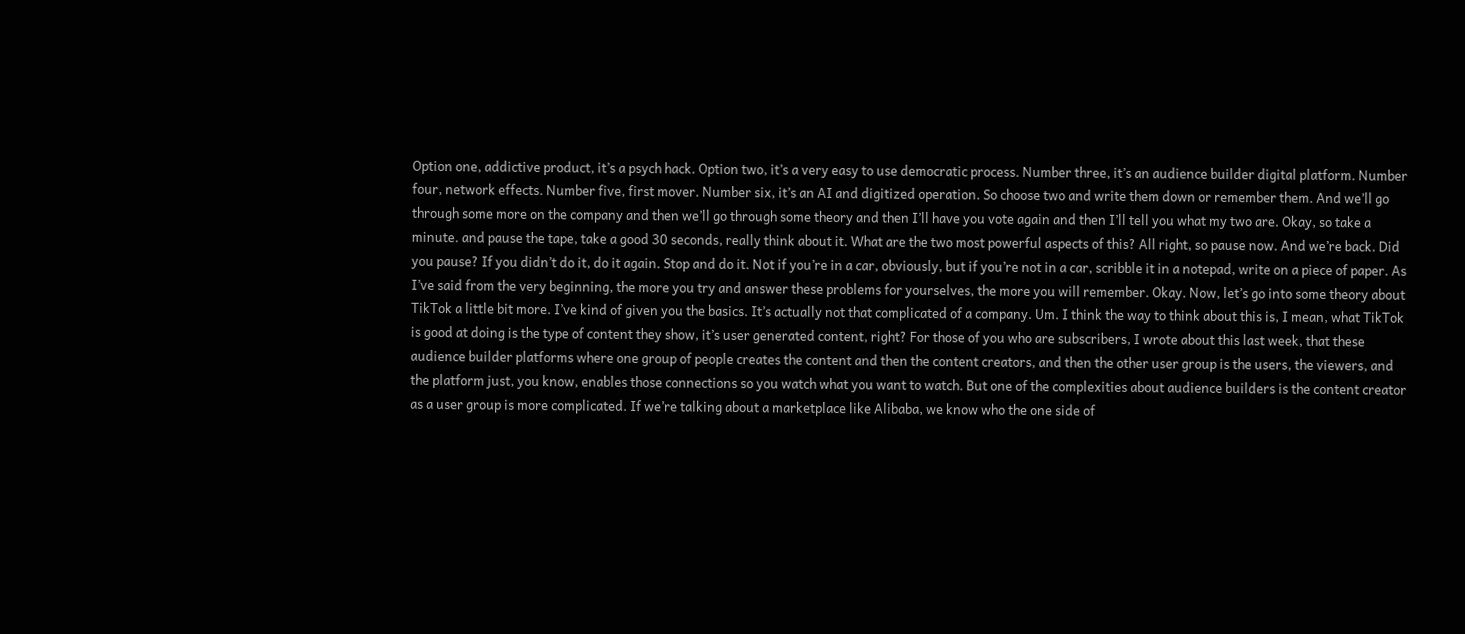Option one, addictive product, it’s a psych hack. Option two, it’s a very easy to use democratic process. Number three, it’s an audience builder digital platform. Number four, network effects. Number five, first mover. Number six, it’s an AI and digitized operation. So choose two and write them down or remember them. And we’ll go through some more on the company and then we’ll go through some theory and then I’ll have you vote again and then I’ll tell you what my two are. Okay, so take a minute. and pause the tape, take a good 30 seconds, really think about it. What are the two most powerful aspects of this? All right, so pause now. And we’re back. Did you pause? If you didn’t do it, do it again. Stop and do it. Not if you’re in a car, obviously, but if you’re not in a car, scribble it in a notepad, write on a piece of paper. As I’ve said from the very beginning, the more you try and answer these problems for yourselves, the more you will remember. Okay. Now, let’s go into some theory about TikTok a little bit more. I’ve kind of given you the basics. It’s actually not that complicated of a company. Um. I think the way to think about this is, I mean, what TikTok is good at doing is the type of content they show, it’s user generated content, right? For those of you who are subscribers, I wrote about this last week, that these audience builder platforms where one group of people creates the content and then the content creators, and then the other user group is the users, the viewers, and the platform just, you know, enables those connections so you watch what you want to watch. But one of the complexities about audience builders is the content creator as a user group is more complicated. If we’re talking about a marketplace like Alibaba, we know who the one side of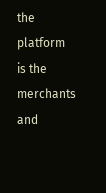the platform is the merchants and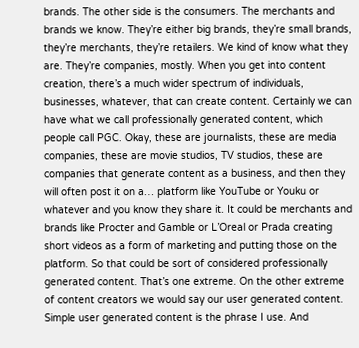brands. The other side is the consumers. The merchants and brands we know. They’re either big brands, they’re small brands, they’re merchants, they’re retailers. We kind of know what they are. They’re companies, mostly. When you get into content creation, there’s a much wider spectrum of individuals, businesses, whatever, that can create content. Certainly we can have what we call professionally generated content, which people call PGC. Okay, these are journalists, these are media companies, these are movie studios, TV studios, these are companies that generate content as a business, and then they will often post it on a… platform like YouTube or Youku or whatever and you know they share it. It could be merchants and brands like Procter and Gamble or L’Oreal or Prada creating short videos as a form of marketing and putting those on the platform. So that could be sort of considered professionally generated content. That’s one extreme. On the other extreme of content creators we would say our user generated content. Simple user generated content is the phrase I use. And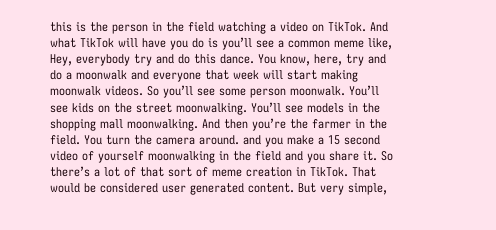this is the person in the field watching a video on TikTok. And what TikTok will have you do is you’ll see a common meme like, Hey, everybody try and do this dance. You know, here, try and do a moonwalk and everyone that week will start making moonwalk videos. So you’ll see some person moonwalk. You’ll see kids on the street moonwalking. You’ll see models in the shopping mall moonwalking. And then you’re the farmer in the field. You turn the camera around. and you make a 15 second video of yourself moonwalking in the field and you share it. So there’s a lot of that sort of meme creation in TikTok. That would be considered user generated content. But very simple,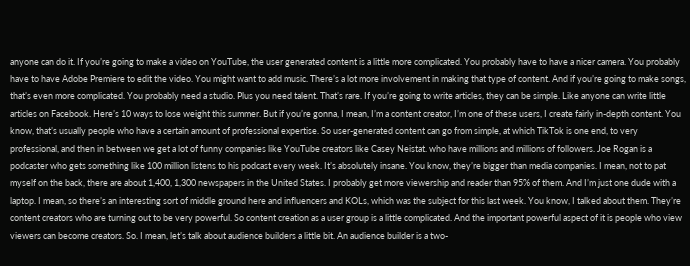anyone can do it. If you’re going to make a video on YouTube, the user generated content is a little more complicated. You probably have to have a nicer camera. You probably have to have Adobe Premiere to edit the video. You might want to add music. There’s a lot more involvement in making that type of content. And if you’re going to make songs, that’s even more complicated. You probably need a studio. Plus you need talent. That’s rare. If you’re going to write articles, they can be simple. Like anyone can write little articles on Facebook. Here’s 10 ways to lose weight this summer. But if you’re gonna, I mean, I’m a content creator, I’m one of these users, I create fairly in-depth content. You know, that’s usually people who have a certain amount of professional expertise. So user-generated content can go from simple, at which TikTok is one end, to very professional, and then in between we get a lot of funny companies like YouTube creators like Casey Neistat. who have millions and millions of followers. Joe Rogan is a podcaster who gets something like 100 million listens to his podcast every week. It’s absolutely insane. You know, they’re bigger than media companies. I mean, not to pat myself on the back, there are about 1,400, 1,300 newspapers in the United States. I probably get more viewership and reader than 95% of them. And I’m just one dude with a laptop. I mean, so there’s an interesting sort of middle ground here and influencers and KOLs, which was the subject for this last week. You know, I talked about them. They’re content creators who are turning out to be very powerful. So content creation as a user group is a little complicated. And the important powerful aspect of it is people who view viewers can become creators. So. I mean, let’s talk about audience builders a little bit. An audience builder is a two-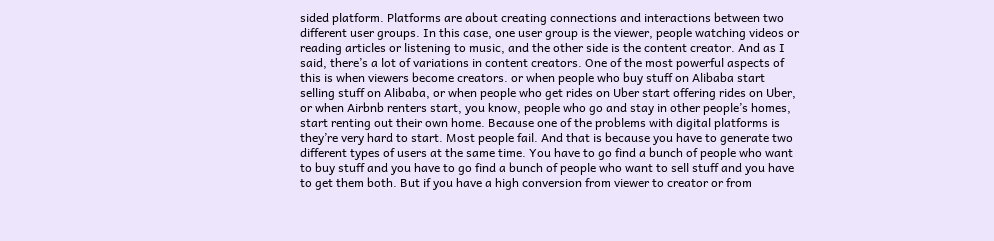sided platform. Platforms are about creating connections and interactions between two different user groups. In this case, one user group is the viewer, people watching videos or reading articles or listening to music, and the other side is the content creator. And as I said, there’s a lot of variations in content creators. One of the most powerful aspects of this is when viewers become creators. or when people who buy stuff on Alibaba start selling stuff on Alibaba, or when people who get rides on Uber start offering rides on Uber, or when Airbnb renters start, you know, people who go and stay in other people’s homes, start renting out their own home. Because one of the problems with digital platforms is they’re very hard to start. Most people fail. And that is because you have to generate two different types of users at the same time. You have to go find a bunch of people who want to buy stuff and you have to go find a bunch of people who want to sell stuff and you have to get them both. But if you have a high conversion from viewer to creator or from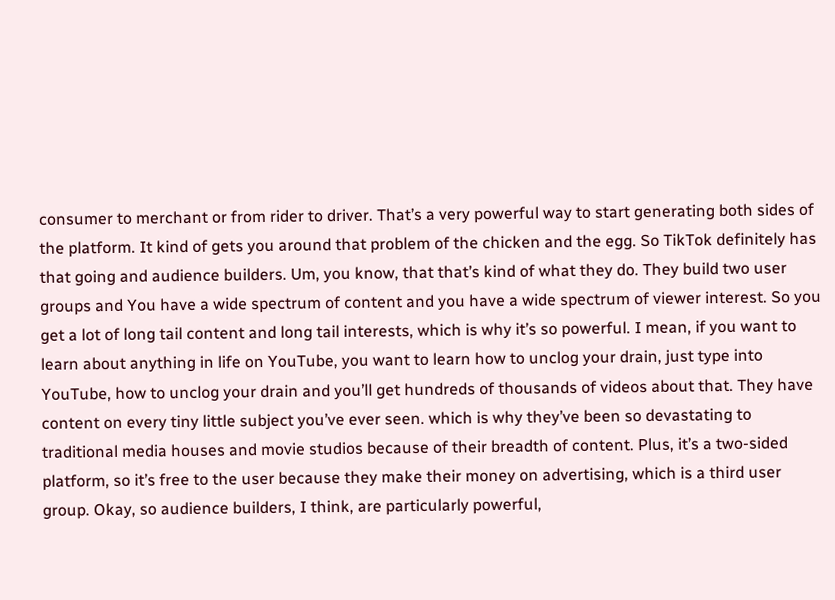consumer to merchant or from rider to driver. That’s a very powerful way to start generating both sides of the platform. It kind of gets you around that problem of the chicken and the egg. So TikTok definitely has that going and audience builders. Um, you know, that that’s kind of what they do. They build two user groups and You have a wide spectrum of content and you have a wide spectrum of viewer interest. So you get a lot of long tail content and long tail interests, which is why it’s so powerful. I mean, if you want to learn about anything in life on YouTube, you want to learn how to unclog your drain, just type into YouTube, how to unclog your drain and you’ll get hundreds of thousands of videos about that. They have content on every tiny little subject you’ve ever seen. which is why they’ve been so devastating to traditional media houses and movie studios because of their breadth of content. Plus, it’s a two-sided platform, so it’s free to the user because they make their money on advertising, which is a third user group. Okay, so audience builders, I think, are particularly powerful,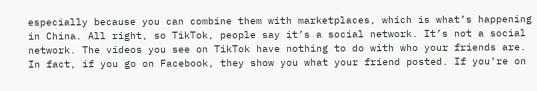especially because you can combine them with marketplaces, which is what’s happening in China. All right, so TikTok, people say it’s a social network. It’s not a social network. The videos you see on TikTok have nothing to do with who your friends are. In fact, if you go on Facebook, they show you what your friend posted. If you’re on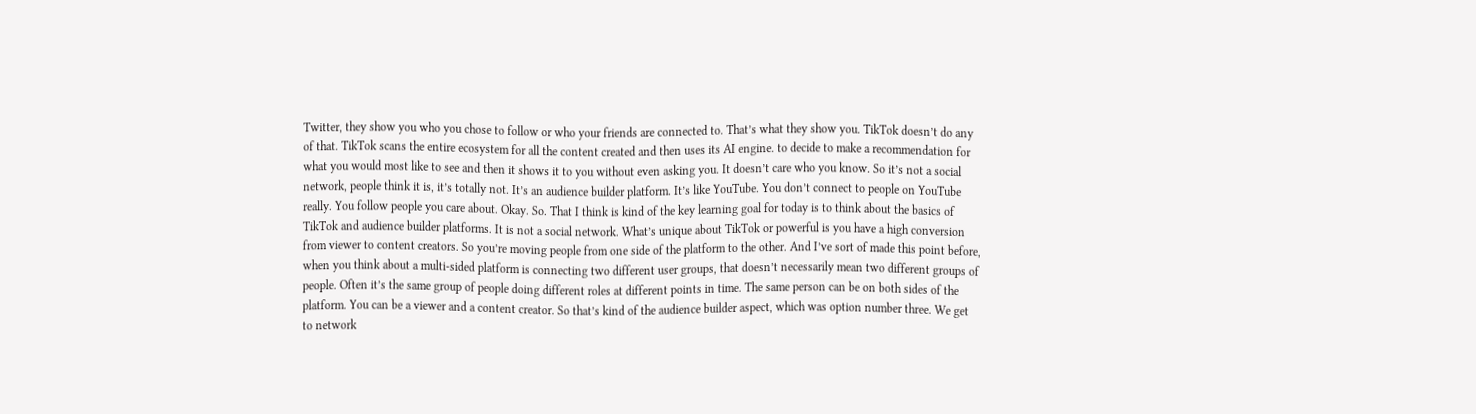Twitter, they show you who you chose to follow or who your friends are connected to. That’s what they show you. TikTok doesn’t do any of that. TikTok scans the entire ecosystem for all the content created and then uses its AI engine. to decide to make a recommendation for what you would most like to see and then it shows it to you without even asking you. It doesn’t care who you know. So it’s not a social network, people think it is, it’s totally not. It’s an audience builder platform. It’s like YouTube. You don’t connect to people on YouTube really. You follow people you care about. Okay. So. That I think is kind of the key learning goal for today is to think about the basics of TikTok and audience builder platforms. It is not a social network. What’s unique about TikTok or powerful is you have a high conversion from viewer to content creators. So you’re moving people from one side of the platform to the other. And I’ve sort of made this point before, when you think about a multi-sided platform is connecting two different user groups, that doesn’t necessarily mean two different groups of people. Often it’s the same group of people doing different roles at different points in time. The same person can be on both sides of the platform. You can be a viewer and a content creator. So that’s kind of the audience builder aspect, which was option number three. We get to network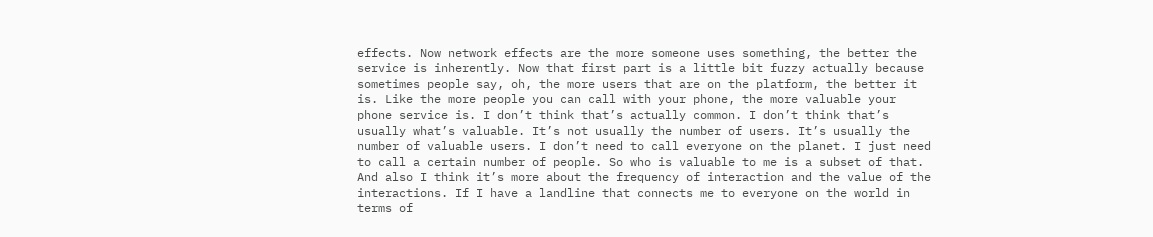effects. Now network effects are the more someone uses something, the better the service is inherently. Now that first part is a little bit fuzzy actually because sometimes people say, oh, the more users that are on the platform, the better it is. Like the more people you can call with your phone, the more valuable your phone service is. I don’t think that’s actually common. I don’t think that’s usually what’s valuable. It’s not usually the number of users. It’s usually the number of valuable users. I don’t need to call everyone on the planet. I just need to call a certain number of people. So who is valuable to me is a subset of that. And also I think it’s more about the frequency of interaction and the value of the interactions. If I have a landline that connects me to everyone on the world in terms of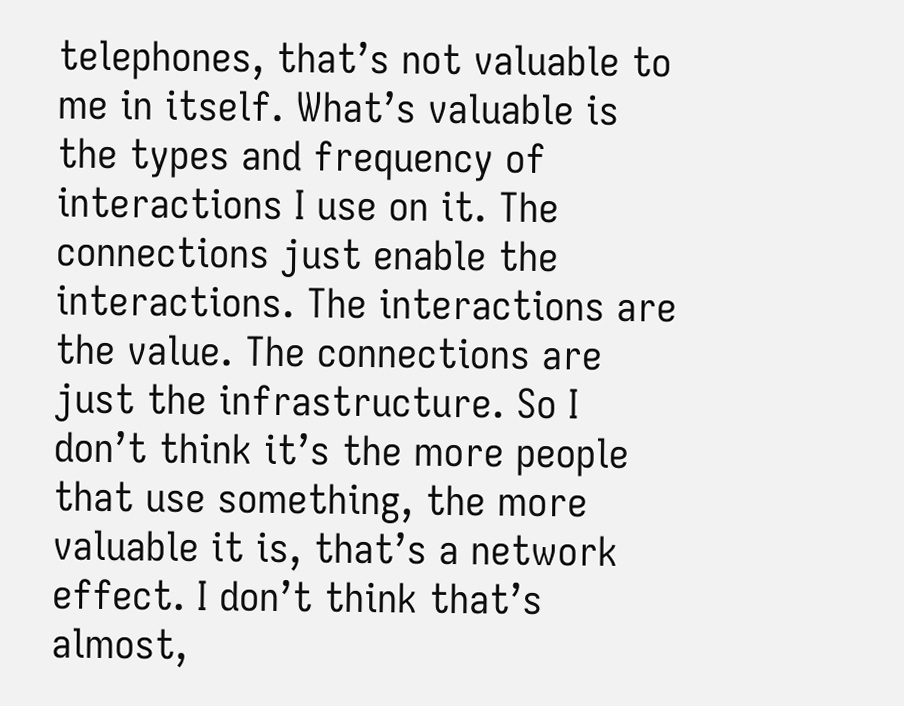telephones, that’s not valuable to me in itself. What’s valuable is the types and frequency of interactions I use on it. The connections just enable the interactions. The interactions are the value. The connections are just the infrastructure. So I don’t think it’s the more people that use something, the more valuable it is, that’s a network effect. I don’t think that’s almost,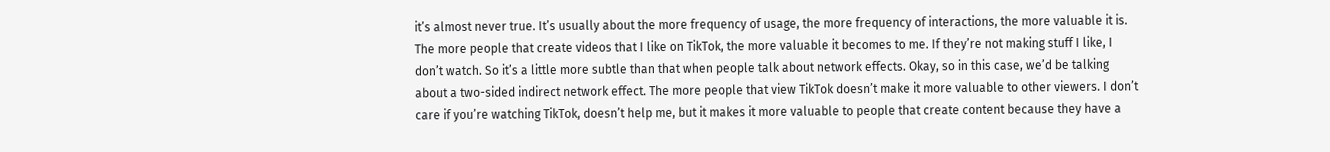it’s almost never true. It’s usually about the more frequency of usage, the more frequency of interactions, the more valuable it is. The more people that create videos that I like on TikTok, the more valuable it becomes to me. If they’re not making stuff I like, I don’t watch. So it’s a little more subtle than that when people talk about network effects. Okay, so in this case, we’d be talking about a two-sided indirect network effect. The more people that view TikTok doesn’t make it more valuable to other viewers. I don’t care if you’re watching TikTok, doesn’t help me, but it makes it more valuable to people that create content because they have a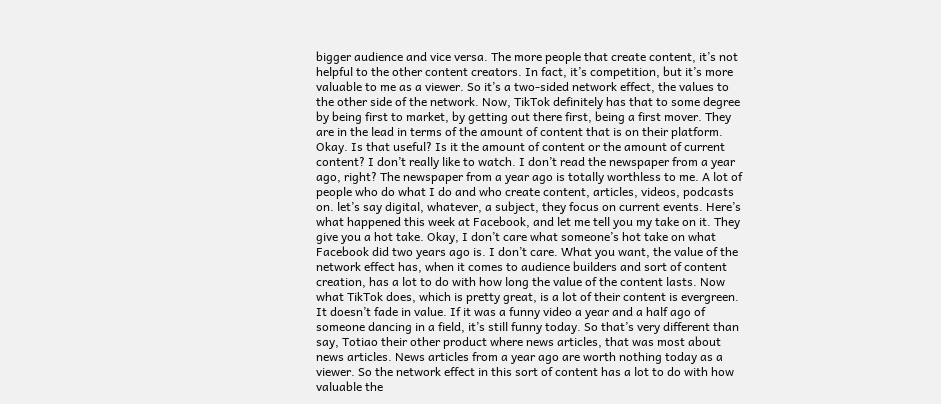bigger audience and vice versa. The more people that create content, it’s not helpful to the other content creators. In fact, it’s competition, but it’s more valuable to me as a viewer. So it’s a two-sided network effect, the values to the other side of the network. Now, TikTok definitely has that to some degree by being first to market, by getting out there first, being a first mover. They are in the lead in terms of the amount of content that is on their platform. Okay. Is that useful? Is it the amount of content or the amount of current content? I don’t really like to watch. I don’t read the newspaper from a year ago, right? The newspaper from a year ago is totally worthless to me. A lot of people who do what I do and who create content, articles, videos, podcasts on. let’s say digital, whatever, a subject, they focus on current events. Here’s what happened this week at Facebook, and let me tell you my take on it. They give you a hot take. Okay, I don’t care what someone’s hot take on what Facebook did two years ago is. I don’t care. What you want, the value of the network effect has, when it comes to audience builders and sort of content creation, has a lot to do with how long the value of the content lasts. Now what TikTok does, which is pretty great, is a lot of their content is evergreen. It doesn’t fade in value. If it was a funny video a year and a half ago of someone dancing in a field, it’s still funny today. So that’s very different than say, Totiao their other product where news articles, that was most about news articles. News articles from a year ago are worth nothing today as a viewer. So the network effect in this sort of content has a lot to do with how valuable the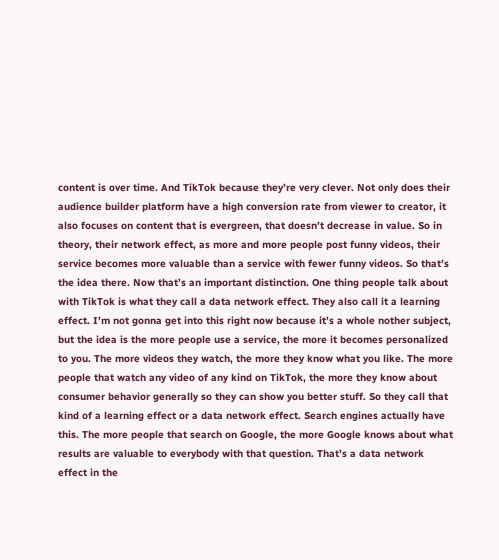content is over time. And TikTok because they’re very clever. Not only does their audience builder platform have a high conversion rate from viewer to creator, it also focuses on content that is evergreen, that doesn’t decrease in value. So in theory, their network effect, as more and more people post funny videos, their service becomes more valuable than a service with fewer funny videos. So that’s the idea there. Now that’s an important distinction. One thing people talk about with TikTok is what they call a data network effect. They also call it a learning effect. I’m not gonna get into this right now because it’s a whole nother subject, but the idea is the more people use a service, the more it becomes personalized to you. The more videos they watch, the more they know what you like. The more people that watch any video of any kind on TikTok, the more they know about consumer behavior generally so they can show you better stuff. So they call that kind of a learning effect or a data network effect. Search engines actually have this. The more people that search on Google, the more Google knows about what results are valuable to everybody with that question. That’s a data network effect in the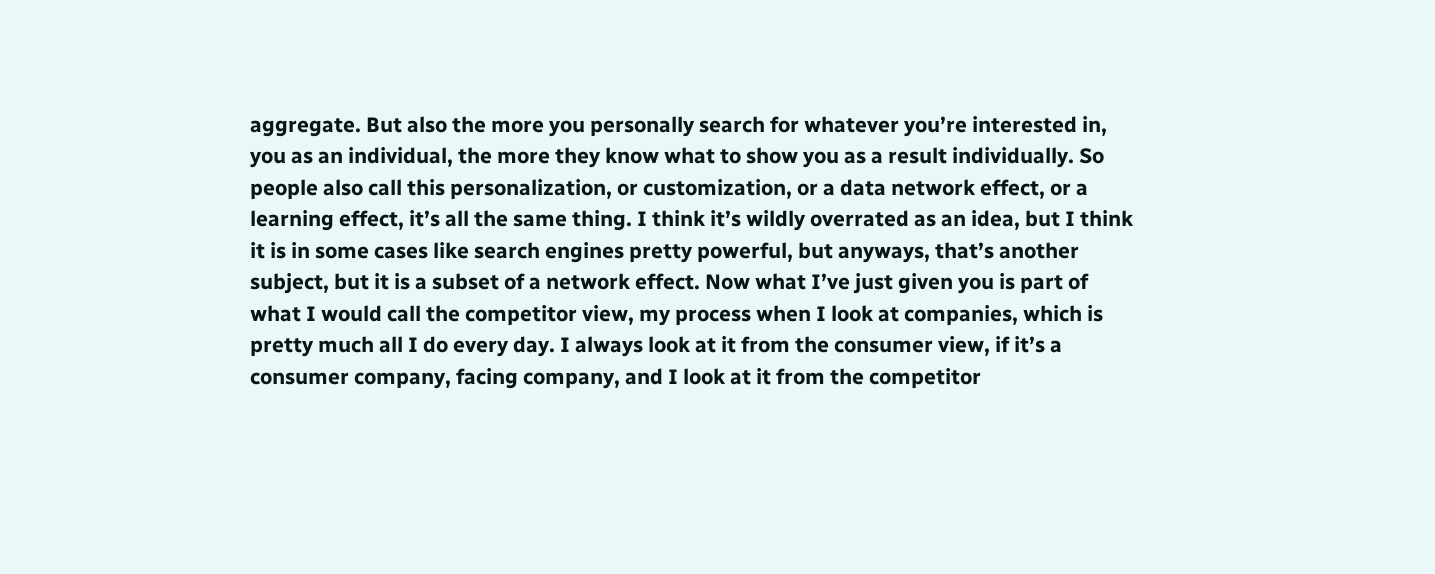aggregate. But also the more you personally search for whatever you’re interested in, you as an individual, the more they know what to show you as a result individually. So people also call this personalization, or customization, or a data network effect, or a learning effect, it’s all the same thing. I think it’s wildly overrated as an idea, but I think it is in some cases like search engines pretty powerful, but anyways, that’s another subject, but it is a subset of a network effect. Now what I’ve just given you is part of what I would call the competitor view, my process when I look at companies, which is pretty much all I do every day. I always look at it from the consumer view, if it’s a consumer company, facing company, and I look at it from the competitor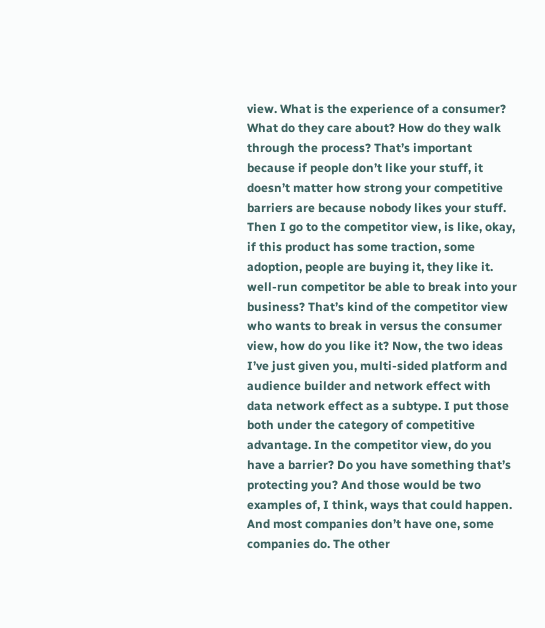view. What is the experience of a consumer? What do they care about? How do they walk through the process? That’s important because if people don’t like your stuff, it doesn’t matter how strong your competitive barriers are because nobody likes your stuff. Then I go to the competitor view, is like, okay, if this product has some traction, some adoption, people are buying it, they like it. well-run competitor be able to break into your business? That’s kind of the competitor view who wants to break in versus the consumer view, how do you like it? Now, the two ideas I’ve just given you, multi-sided platform and audience builder and network effect with data network effect as a subtype. I put those both under the category of competitive advantage. In the competitor view, do you have a barrier? Do you have something that’s protecting you? And those would be two examples of, I think, ways that could happen. And most companies don’t have one, some companies do. The other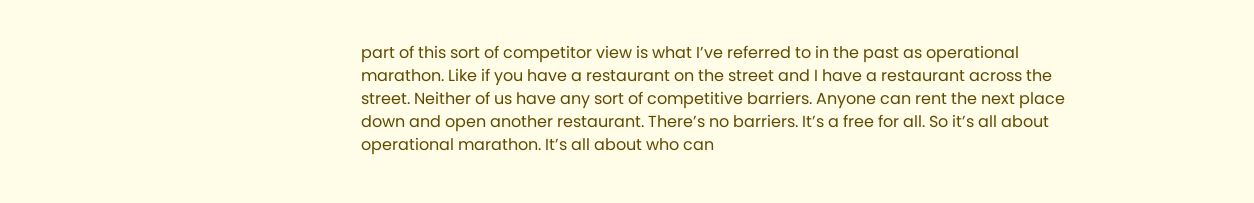part of this sort of competitor view is what I’ve referred to in the past as operational marathon. Like if you have a restaurant on the street and I have a restaurant across the street. Neither of us have any sort of competitive barriers. Anyone can rent the next place down and open another restaurant. There’s no barriers. It’s a free for all. So it’s all about operational marathon. It’s all about who can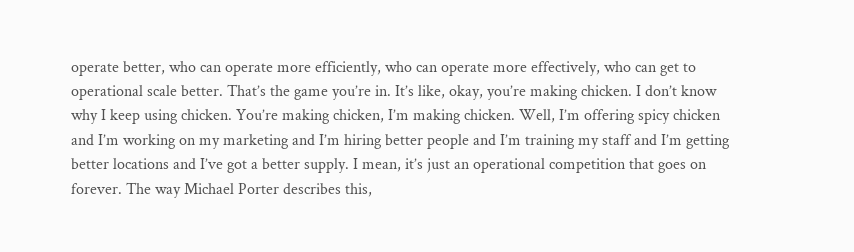operate better, who can operate more efficiently, who can operate more effectively, who can get to operational scale better. That’s the game you’re in. It’s like, okay, you’re making chicken. I don’t know why I keep using chicken. You’re making chicken, I’m making chicken. Well, I’m offering spicy chicken and I’m working on my marketing and I’m hiring better people and I’m training my staff and I’m getting better locations and I’ve got a better supply. I mean, it’s just an operational competition that goes on forever. The way Michael Porter describes this,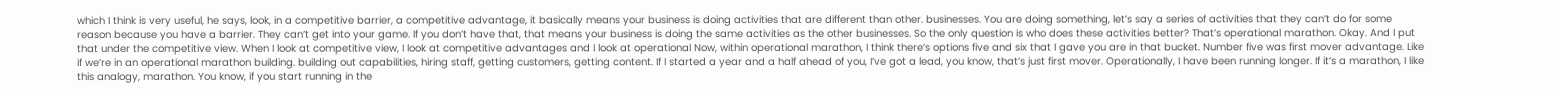which I think is very useful, he says, look, in a competitive barrier, a competitive advantage, it basically means your business is doing activities that are different than other. businesses. You are doing something, let’s say a series of activities that they can’t do for some reason because you have a barrier. They can’t get into your game. If you don’t have that, that means your business is doing the same activities as the other businesses. So the only question is who does these activities better? That’s operational marathon. Okay. And I put that under the competitive view. When I look at competitive view, I look at competitive advantages and I look at operational Now, within operational marathon, I think there’s options five and six that I gave you are in that bucket. Number five was first mover advantage. Like if we’re in an operational marathon building. building out capabilities, hiring staff, getting customers, getting content. If I started a year and a half ahead of you, I’ve got a lead, you know, that’s just first mover. Operationally, I have been running longer. If it’s a marathon, I like this analogy, marathon. You know, if you start running in the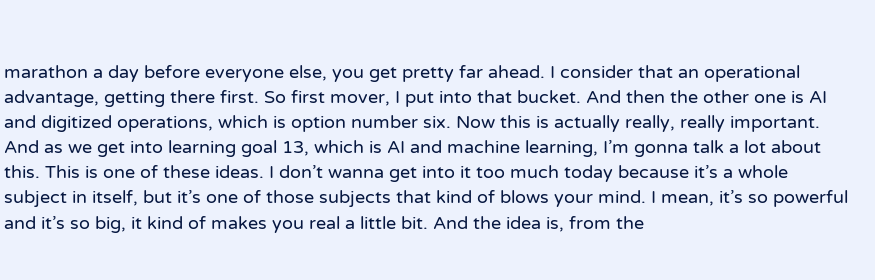marathon a day before everyone else, you get pretty far ahead. I consider that an operational advantage, getting there first. So first mover, I put into that bucket. And then the other one is AI and digitized operations, which is option number six. Now this is actually really, really important. And as we get into learning goal 13, which is AI and machine learning, I’m gonna talk a lot about this. This is one of these ideas. I don’t wanna get into it too much today because it’s a whole subject in itself, but it’s one of those subjects that kind of blows your mind. I mean, it’s so powerful and it’s so big, it kind of makes you real a little bit. And the idea is, from the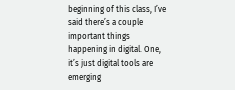beginning of this class, I’ve said there’s a couple important things happening in digital. One, it’s just digital tools are emerging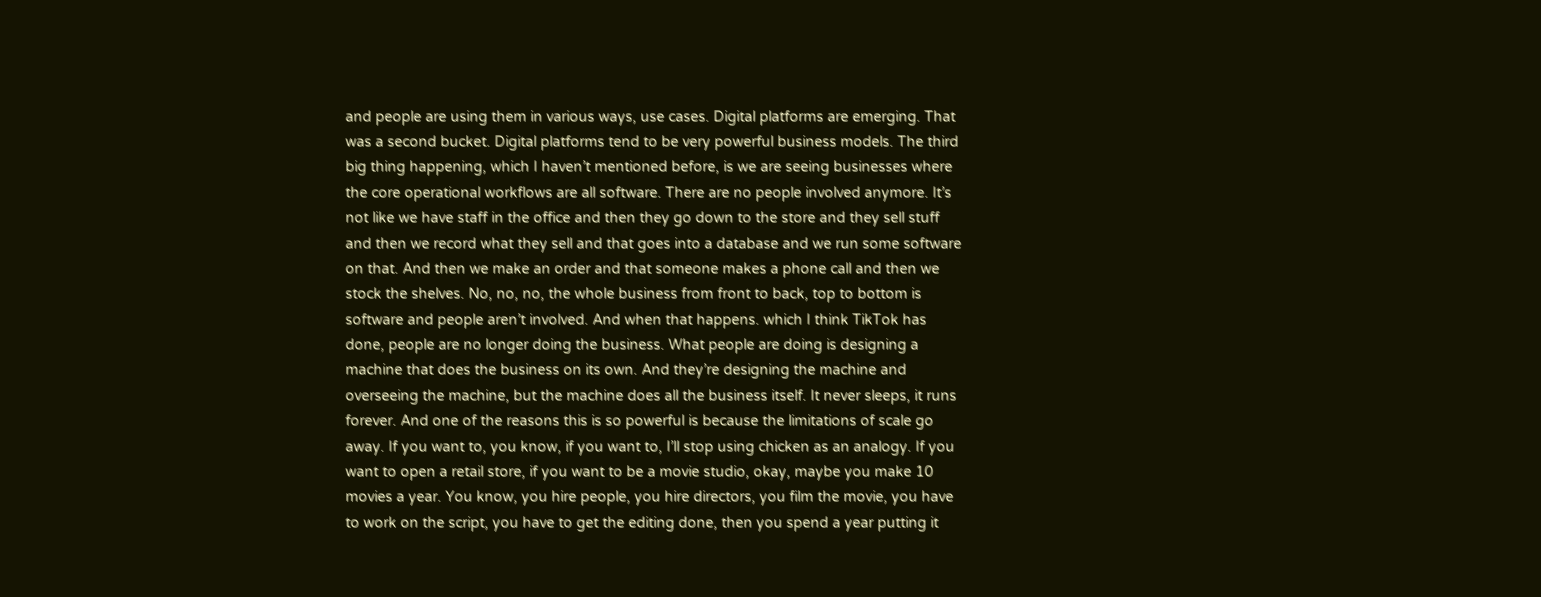and people are using them in various ways, use cases. Digital platforms are emerging. That was a second bucket. Digital platforms tend to be very powerful business models. The third big thing happening, which I haven’t mentioned before, is we are seeing businesses where the core operational workflows are all software. There are no people involved anymore. It’s not like we have staff in the office and then they go down to the store and they sell stuff and then we record what they sell and that goes into a database and we run some software on that. And then we make an order and that someone makes a phone call and then we stock the shelves. No, no, no, the whole business from front to back, top to bottom is software and people aren’t involved. And when that happens. which I think TikTok has done, people are no longer doing the business. What people are doing is designing a machine that does the business on its own. And they’re designing the machine and overseeing the machine, but the machine does all the business itself. It never sleeps, it runs forever. And one of the reasons this is so powerful is because the limitations of scale go away. If you want to, you know, if you want to, I’ll stop using chicken as an analogy. If you want to open a retail store, if you want to be a movie studio, okay, maybe you make 10 movies a year. You know, you hire people, you hire directors, you film the movie, you have to work on the script, you have to get the editing done, then you spend a year putting it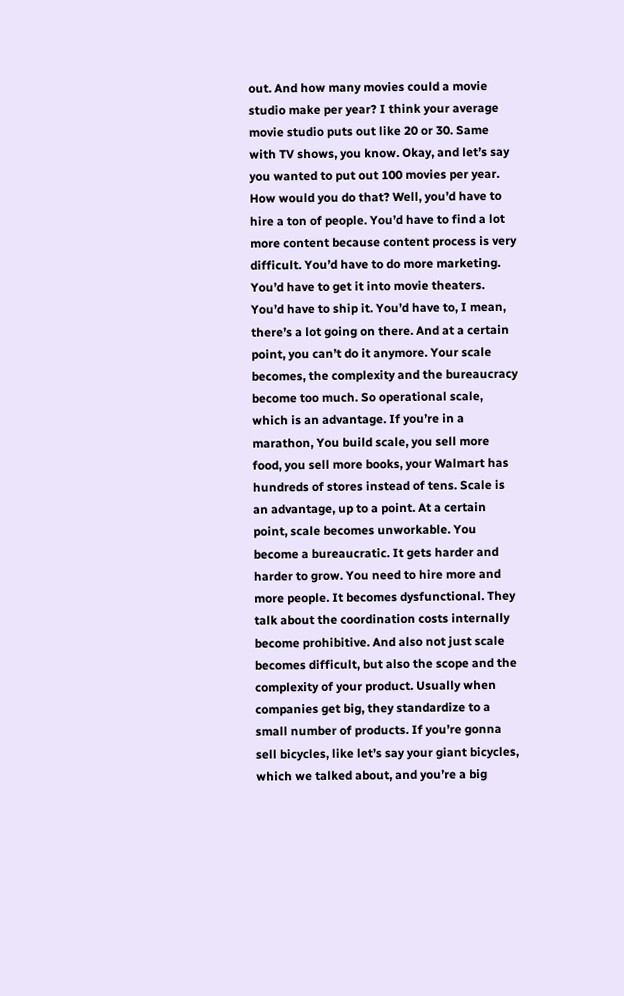out. And how many movies could a movie studio make per year? I think your average movie studio puts out like 20 or 30. Same with TV shows, you know. Okay, and let’s say you wanted to put out 100 movies per year. How would you do that? Well, you’d have to hire a ton of people. You’d have to find a lot more content because content process is very difficult. You’d have to do more marketing. You’d have to get it into movie theaters. You’d have to ship it. You’d have to, I mean, there’s a lot going on there. And at a certain point, you can’t do it anymore. Your scale becomes, the complexity and the bureaucracy become too much. So operational scale, which is an advantage. If you’re in a marathon, You build scale, you sell more food, you sell more books, your Walmart has hundreds of stores instead of tens. Scale is an advantage, up to a point. At a certain point, scale becomes unworkable. You become a bureaucratic. It gets harder and harder to grow. You need to hire more and more people. It becomes dysfunctional. They talk about the coordination costs internally become prohibitive. And also not just scale becomes difficult, but also the scope and the complexity of your product. Usually when companies get big, they standardize to a small number of products. If you’re gonna sell bicycles, like let’s say your giant bicycles, which we talked about, and you’re a big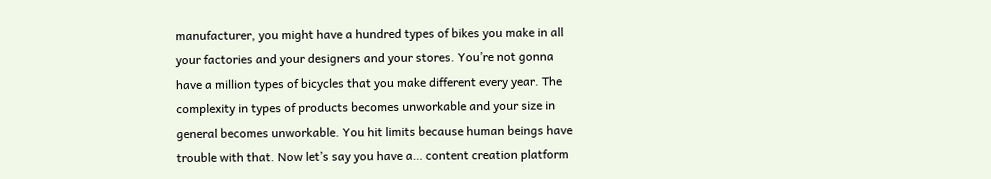manufacturer, you might have a hundred types of bikes you make in all your factories and your designers and your stores. You’re not gonna have a million types of bicycles that you make different every year. The complexity in types of products becomes unworkable and your size in general becomes unworkable. You hit limits because human beings have trouble with that. Now let’s say you have a… content creation platform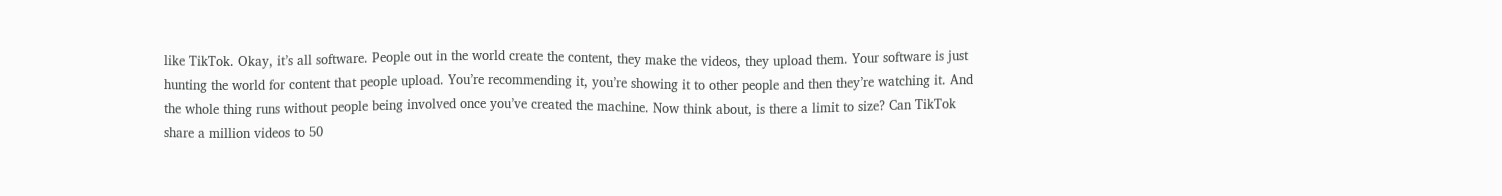like TikTok. Okay, it’s all software. People out in the world create the content, they make the videos, they upload them. Your software is just hunting the world for content that people upload. You’re recommending it, you’re showing it to other people and then they’re watching it. And the whole thing runs without people being involved once you’ve created the machine. Now think about, is there a limit to size? Can TikTok share a million videos to 50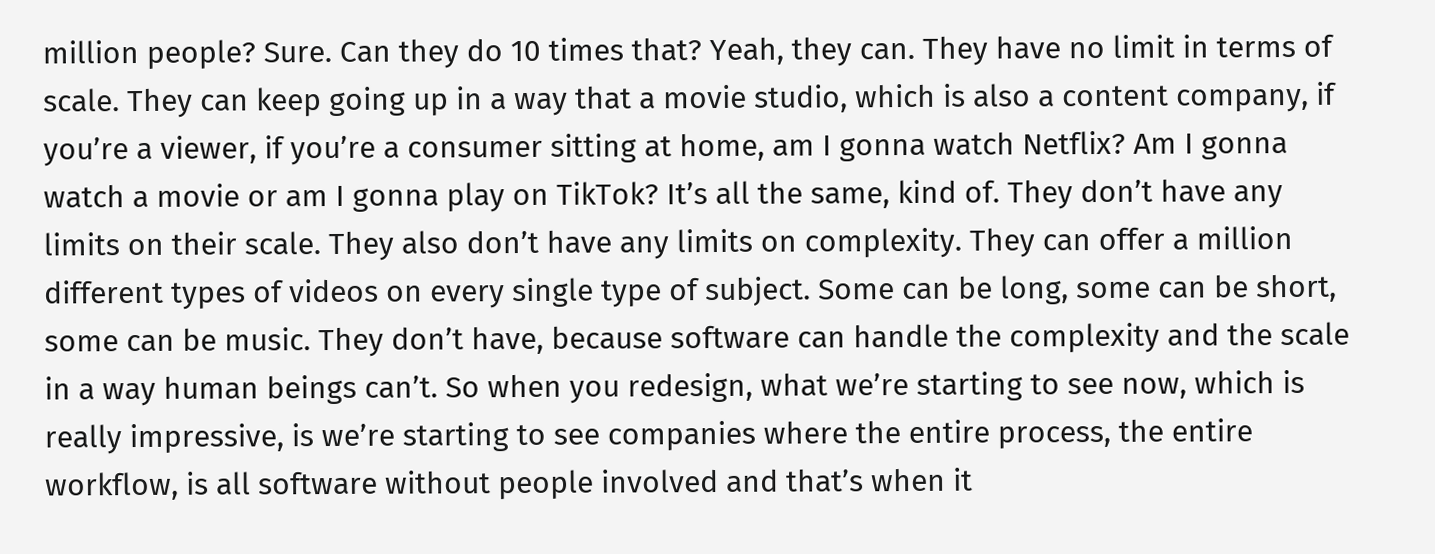million people? Sure. Can they do 10 times that? Yeah, they can. They have no limit in terms of scale. They can keep going up in a way that a movie studio, which is also a content company, if you’re a viewer, if you’re a consumer sitting at home, am I gonna watch Netflix? Am I gonna watch a movie or am I gonna play on TikTok? It’s all the same, kind of. They don’t have any limits on their scale. They also don’t have any limits on complexity. They can offer a million different types of videos on every single type of subject. Some can be long, some can be short, some can be music. They don’t have, because software can handle the complexity and the scale in a way human beings can’t. So when you redesign, what we’re starting to see now, which is really impressive, is we’re starting to see companies where the entire process, the entire workflow, is all software without people involved and that’s when it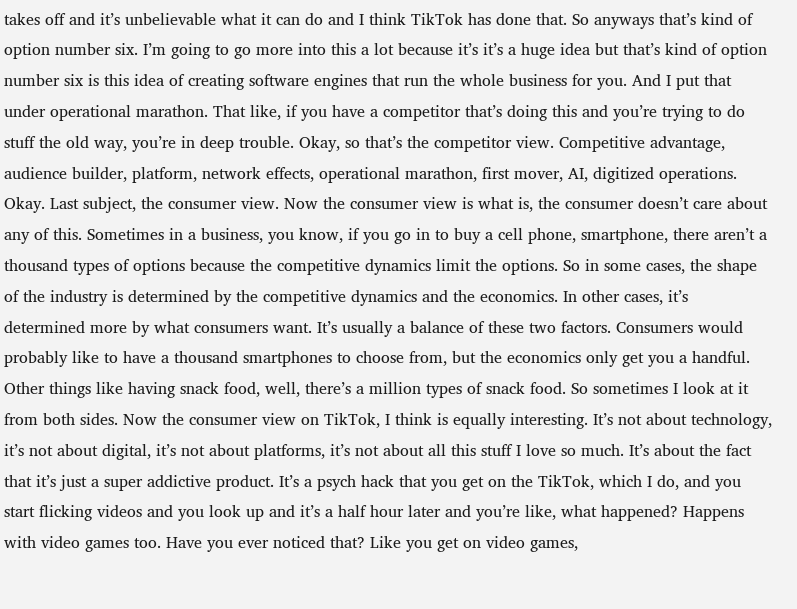takes off and it’s unbelievable what it can do and I think TikTok has done that. So anyways that’s kind of option number six. I’m going to go more into this a lot because it’s it’s a huge idea but that’s kind of option number six is this idea of creating software engines that run the whole business for you. And I put that under operational marathon. That like, if you have a competitor that’s doing this and you’re trying to do stuff the old way, you’re in deep trouble. Okay, so that’s the competitor view. Competitive advantage, audience builder, platform, network effects, operational marathon, first mover, AI, digitized operations. Okay. Last subject, the consumer view. Now the consumer view is what is, the consumer doesn’t care about any of this. Sometimes in a business, you know, if you go in to buy a cell phone, smartphone, there aren’t a thousand types of options because the competitive dynamics limit the options. So in some cases, the shape of the industry is determined by the competitive dynamics and the economics. In other cases, it’s determined more by what consumers want. It’s usually a balance of these two factors. Consumers would probably like to have a thousand smartphones to choose from, but the economics only get you a handful. Other things like having snack food, well, there’s a million types of snack food. So sometimes I look at it from both sides. Now the consumer view on TikTok, I think is equally interesting. It’s not about technology, it’s not about digital, it’s not about platforms, it’s not about all this stuff I love so much. It’s about the fact that it’s just a super addictive product. It’s a psych hack that you get on the TikTok, which I do, and you start flicking videos and you look up and it’s a half hour later and you’re like, what happened? Happens with video games too. Have you ever noticed that? Like you get on video games,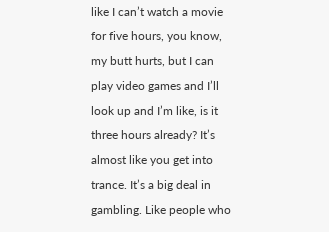like I can’t watch a movie for five hours, you know, my butt hurts, but I can play video games and I’ll look up and I’m like, is it three hours already? It’s almost like you get into trance. It’s a big deal in gambling. Like people who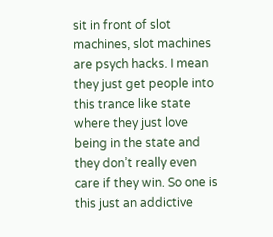sit in front of slot machines, slot machines are psych hacks. I mean they just get people into this trance like state where they just love being in the state and they don’t really even care if they win. So one is this just an addictive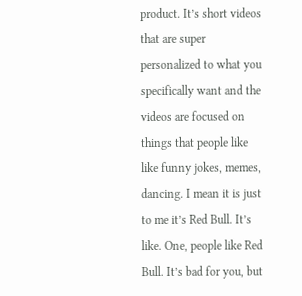product. It’s short videos that are super personalized to what you specifically want and the videos are focused on things that people like like funny jokes, memes, dancing. I mean it is just to me it’s Red Bull. It’s like. One, people like Red Bull. It’s bad for you, but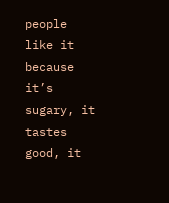people like it because it’s sugary, it tastes good, it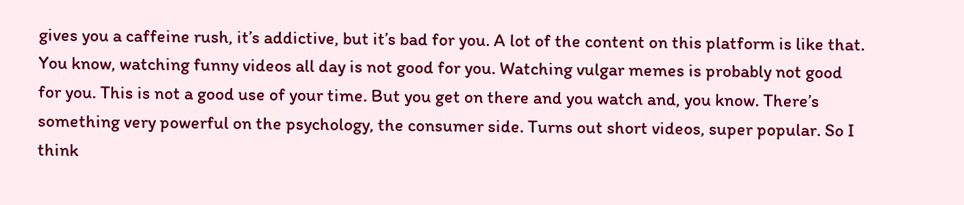gives you a caffeine rush, it’s addictive, but it’s bad for you. A lot of the content on this platform is like that. You know, watching funny videos all day is not good for you. Watching vulgar memes is probably not good for you. This is not a good use of your time. But you get on there and you watch and, you know. There’s something very powerful on the psychology, the consumer side. Turns out short videos, super popular. So I think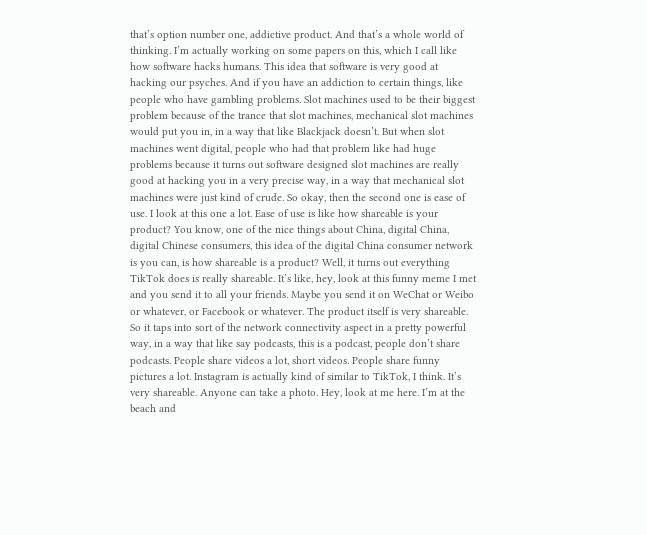that’s option number one, addictive product. And that’s a whole world of thinking. I’m actually working on some papers on this, which I call like how software hacks humans. This idea that software is very good at hacking our psyches. And if you have an addiction to certain things, like people who have gambling problems. Slot machines used to be their biggest problem because of the trance that slot machines, mechanical slot machines would put you in, in a way that like Blackjack doesn’t. But when slot machines went digital, people who had that problem like had huge problems because it turns out software designed slot machines are really good at hacking you in a very precise way, in a way that mechanical slot machines were just kind of crude. So okay, then the second one is ease of use. I look at this one a lot. Ease of use is like how shareable is your product? You know, one of the nice things about China, digital China, digital Chinese consumers, this idea of the digital China consumer network is you can, is how shareable is a product? Well, it turns out everything TikTok does is really shareable. It’s like, hey, look at this funny meme I met and you send it to all your friends. Maybe you send it on WeChat or Weibo or whatever, or Facebook or whatever. The product itself is very shareable. So it taps into sort of the network connectivity aspect in a pretty powerful way, in a way that like say podcasts, this is a podcast, people don’t share podcasts. People share videos a lot, short videos. People share funny pictures a lot. Instagram is actually kind of similar to TikTok, I think. It’s very shareable. Anyone can take a photo. Hey, look at me here. I’m at the beach and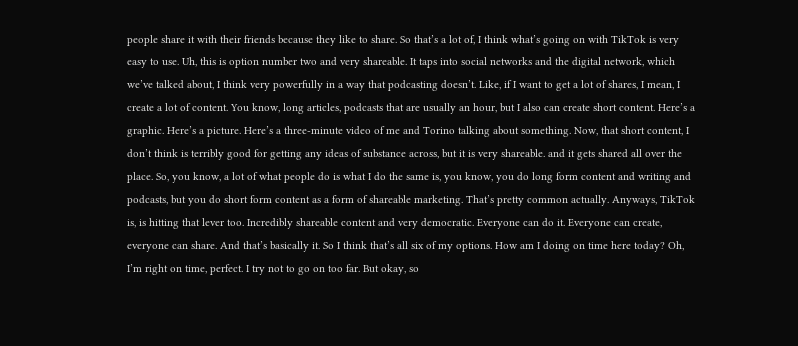people share it with their friends because they like to share. So that’s a lot of, I think what’s going on with TikTok is very easy to use. Uh, this is option number two and very shareable. It taps into social networks and the digital network, which we’ve talked about, I think very powerfully in a way that podcasting doesn’t. Like, if I want to get a lot of shares, I mean, I create a lot of content. You know, long articles, podcasts that are usually an hour, but I also can create short content. Here’s a graphic. Here’s a picture. Here’s a three-minute video of me and Torino talking about something. Now, that short content, I don’t think is terribly good for getting any ideas of substance across, but it is very shareable. and it gets shared all over the place. So, you know, a lot of what people do is what I do the same is, you know, you do long form content and writing and podcasts, but you do short form content as a form of shareable marketing. That’s pretty common actually. Anyways, TikTok is, is hitting that lever too. Incredibly shareable content and very democratic. Everyone can do it. Everyone can create, everyone can share. And that’s basically it. So I think that’s all six of my options. How am I doing on time here today? Oh, I’m right on time, perfect. I try not to go on too far. But okay, so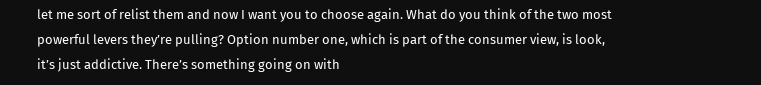let me sort of relist them and now I want you to choose again. What do you think of the two most powerful levers they’re pulling? Option number one, which is part of the consumer view, is look, it’s just addictive. There’s something going on with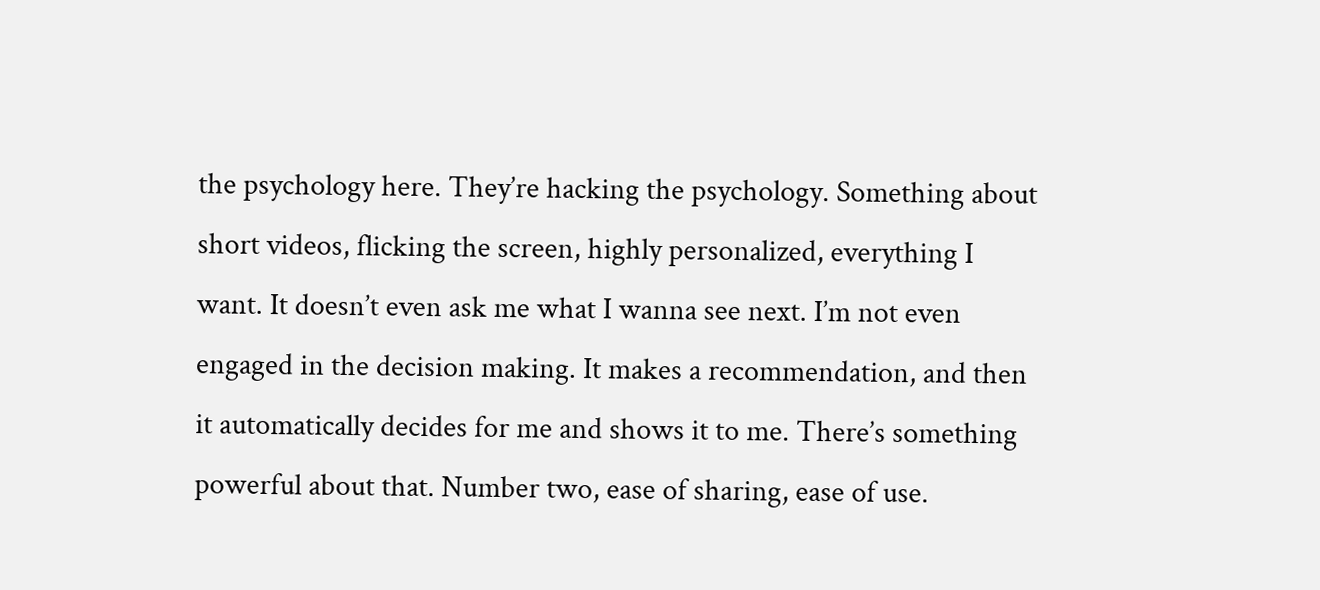the psychology here. They’re hacking the psychology. Something about short videos, flicking the screen, highly personalized, everything I want. It doesn’t even ask me what I wanna see next. I’m not even engaged in the decision making. It makes a recommendation, and then it automatically decides for me and shows it to me. There’s something powerful about that. Number two, ease of sharing, ease of use.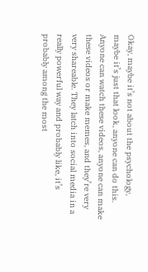Okay, maybe it’s not about the psychology, maybe it’s just that look, anyone can do this. Anyone can watch these videos, anyone can make these videos or make memes, and they’re very very shareable. They latch into social media in a really powerful way and probably like, it’s probably among the most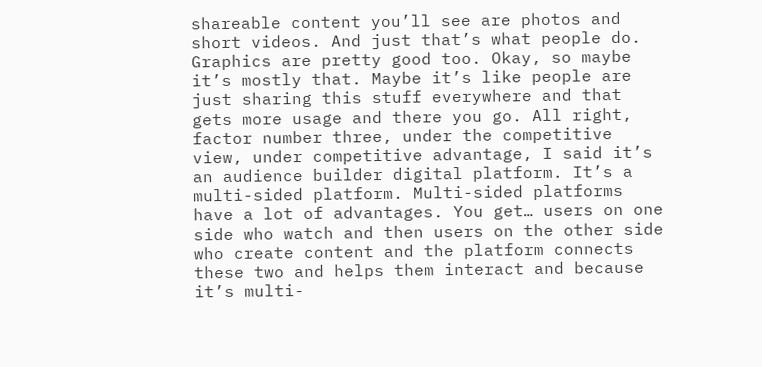shareable content you’ll see are photos and short videos. And just that’s what people do. Graphics are pretty good too. Okay, so maybe it’s mostly that. Maybe it’s like people are just sharing this stuff everywhere and that gets more usage and there you go. All right, factor number three, under the competitive view, under competitive advantage, I said it’s an audience builder digital platform. It’s a multi-sided platform. Multi-sided platforms have a lot of advantages. You get… users on one side who watch and then users on the other side who create content and the platform connects these two and helps them interact and because it’s multi-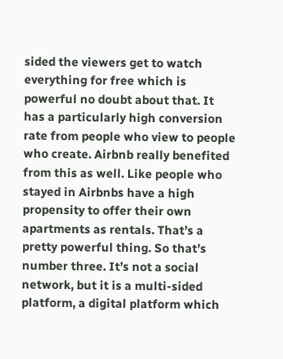sided the viewers get to watch everything for free which is powerful no doubt about that. It has a particularly high conversion rate from people who view to people who create. Airbnb really benefited from this as well. Like people who stayed in Airbnbs have a high propensity to offer their own apartments as rentals. That’s a pretty powerful thing. So that’s number three. It’s not a social network, but it is a multi-sided platform, a digital platform which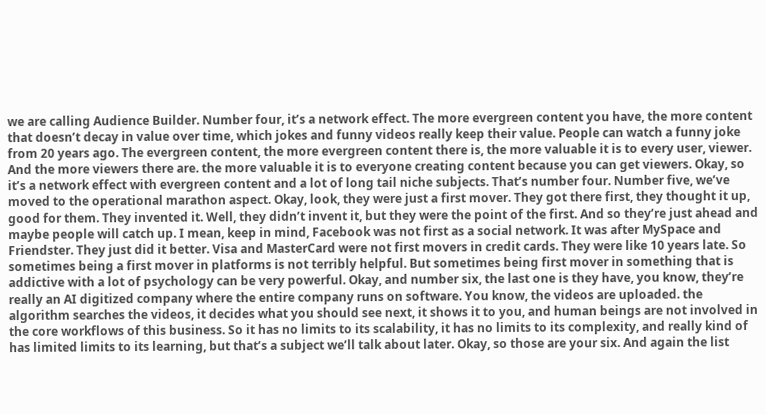we are calling Audience Builder. Number four, it’s a network effect. The more evergreen content you have, the more content that doesn’t decay in value over time, which jokes and funny videos really keep their value. People can watch a funny joke from 20 years ago. The evergreen content, the more evergreen content there is, the more valuable it is to every user, viewer. And the more viewers there are. the more valuable it is to everyone creating content because you can get viewers. Okay, so it’s a network effect with evergreen content and a lot of long tail niche subjects. That’s number four. Number five, we’ve moved to the operational marathon aspect. Okay, look, they were just a first mover. They got there first, they thought it up, good for them. They invented it. Well, they didn’t invent it, but they were the point of the first. And so they’re just ahead and maybe people will catch up. I mean, keep in mind, Facebook was not first as a social network. It was after MySpace and Friendster. They just did it better. Visa and MasterCard were not first movers in credit cards. They were like 10 years late. So sometimes being a first mover in platforms is not terribly helpful. But sometimes being first mover in something that is addictive with a lot of psychology can be very powerful. Okay, and number six, the last one is they have, you know, they’re really an AI digitized company where the entire company runs on software. You know, the videos are uploaded. the algorithm searches the videos, it decides what you should see next, it shows it to you, and human beings are not involved in the core workflows of this business. So it has no limits to its scalability, it has no limits to its complexity, and really kind of has limited limits to its learning, but that’s a subject we’ll talk about later. Okay, so those are your six. And again the list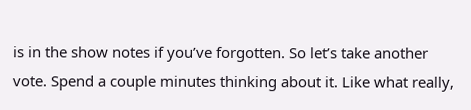is in the show notes if you’ve forgotten. So let’s take another vote. Spend a couple minutes thinking about it. Like what really,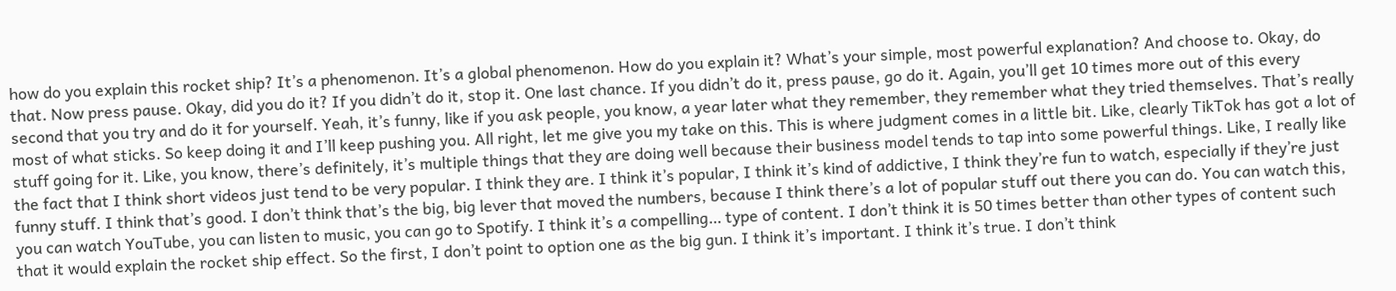how do you explain this rocket ship? It’s a phenomenon. It’s a global phenomenon. How do you explain it? What’s your simple, most powerful explanation? And choose to. Okay, do that. Now press pause. Okay, did you do it? If you didn’t do it, stop it. One last chance. If you didn’t do it, press pause, go do it. Again, you’ll get 10 times more out of this every second that you try and do it for yourself. Yeah, it’s funny, like if you ask people, you know, a year later what they remember, they remember what they tried themselves. That’s really most of what sticks. So keep doing it and I’ll keep pushing you. All right, let me give you my take on this. This is where judgment comes in a little bit. Like, clearly TikTok has got a lot of stuff going for it. Like, you know, there’s definitely, it’s multiple things that they are doing well because their business model tends to tap into some powerful things. Like, I really like the fact that I think short videos just tend to be very popular. I think they are. I think it’s popular, I think it’s kind of addictive, I think they’re fun to watch, especially if they’re just funny stuff. I think that’s good. I don’t think that’s the big, big lever that moved the numbers, because I think there’s a lot of popular stuff out there you can do. You can watch this, you can watch YouTube, you can listen to music, you can go to Spotify. I think it’s a compelling… type of content. I don’t think it is 50 times better than other types of content such that it would explain the rocket ship effect. So the first, I don’t point to option one as the big gun. I think it’s important. I think it’s true. I don’t think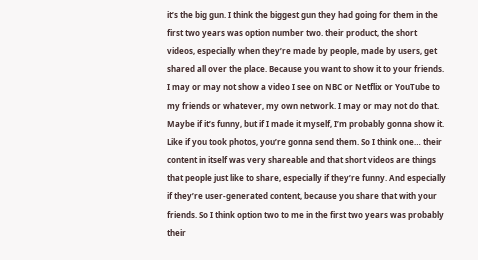it’s the big gun. I think the biggest gun they had going for them in the first two years was option number two. their product, the short videos, especially when they’re made by people, made by users, get shared all over the place. Because you want to show it to your friends. I may or may not show a video I see on NBC or Netflix or YouTube to my friends or whatever, my own network. I may or may not do that. Maybe if it’s funny, but if I made it myself, I’m probably gonna show it. Like if you took photos, you’re gonna send them. So I think one… their content in itself was very shareable and that short videos are things that people just like to share, especially if they’re funny. And especially if they’re user-generated content, because you share that with your friends. So I think option two to me in the first two years was probably their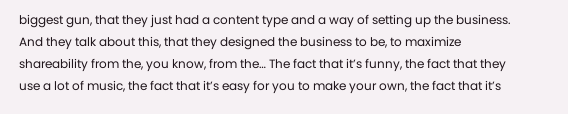biggest gun, that they just had a content type and a way of setting up the business. And they talk about this, that they designed the business to be, to maximize shareability from the, you know, from the… The fact that it’s funny, the fact that they use a lot of music, the fact that it’s easy for you to make your own, the fact that it’s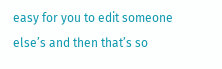easy for you to edit someone else’s and then that’s so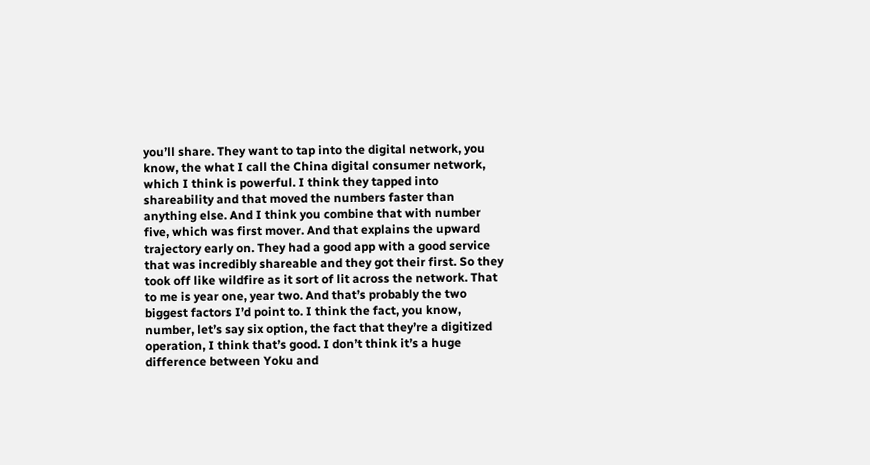you’ll share. They want to tap into the digital network, you know, the what I call the China digital consumer network, which I think is powerful. I think they tapped into shareability and that moved the numbers faster than anything else. And I think you combine that with number five, which was first mover. And that explains the upward trajectory early on. They had a good app with a good service that was incredibly shareable and they got their first. So they took off like wildfire as it sort of lit across the network. That to me is year one, year two. And that’s probably the two biggest factors I’d point to. I think the fact, you know, number, let’s say six option, the fact that they’re a digitized operation, I think that’s good. I don’t think it’s a huge difference between Yoku and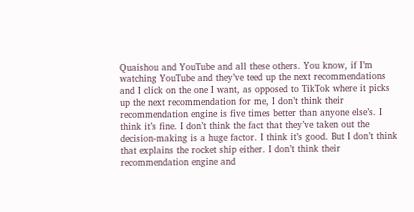Quaishou and YouTube and all these others. You know, if I’m watching YouTube and they’ve teed up the next recommendations and I click on the one I want, as opposed to TikTok where it picks up the next recommendation for me, I don’t think their recommendation engine is five times better than anyone else’s. I think it’s fine. I don’t think the fact that they’ve taken out the decision-making is a huge factor. I think it’s good. But I don’t think that explains the rocket ship either. I don’t think their recommendation engine and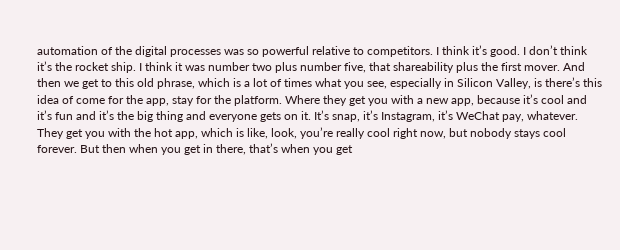automation of the digital processes was so powerful relative to competitors. I think it’s good. I don’t think it’s the rocket ship. I think it was number two plus number five, that shareability plus the first mover. And then we get to this old phrase, which is a lot of times what you see, especially in Silicon Valley, is there’s this idea of come for the app, stay for the platform. Where they get you with a new app, because it’s cool and it’s fun and it’s the big thing and everyone gets on it. It’s snap, it’s Instagram, it’s WeChat pay, whatever. They get you with the hot app, which is like, look, you’re really cool right now, but nobody stays cool forever. But then when you get in there, that’s when you get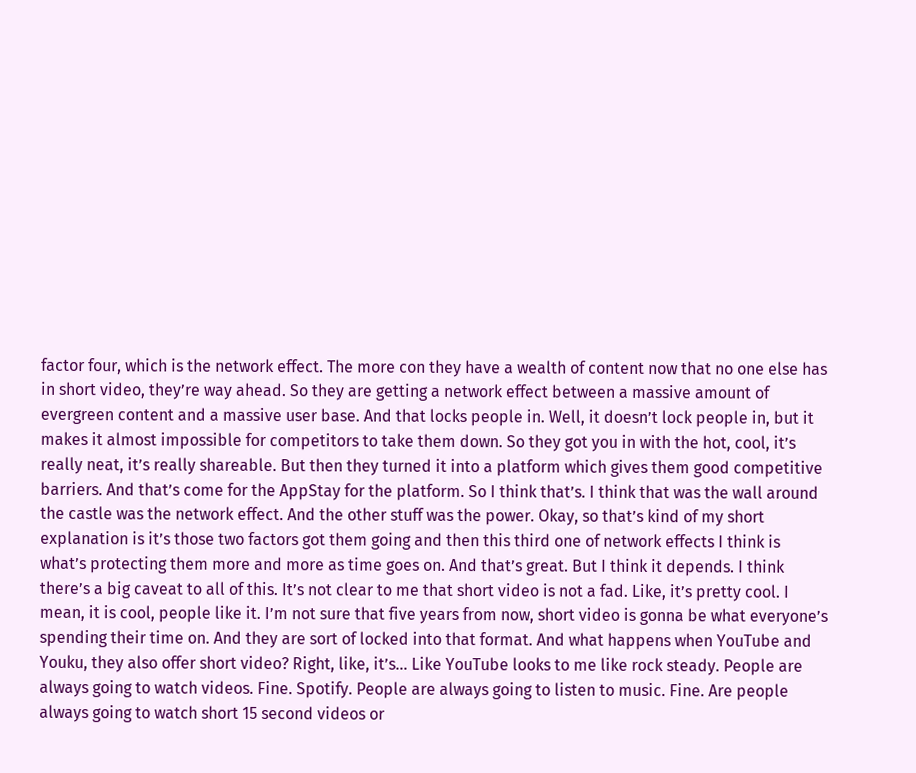factor four, which is the network effect. The more con they have a wealth of content now that no one else has in short video, they’re way ahead. So they are getting a network effect between a massive amount of evergreen content and a massive user base. And that locks people in. Well, it doesn’t lock people in, but it makes it almost impossible for competitors to take them down. So they got you in with the hot, cool, it’s really neat, it’s really shareable. But then they turned it into a platform which gives them good competitive barriers. And that’s come for the AppStay for the platform. So I think that’s. I think that was the wall around the castle was the network effect. And the other stuff was the power. Okay, so that’s kind of my short explanation is it’s those two factors got them going and then this third one of network effects I think is what’s protecting them more and more as time goes on. And that’s great. But I think it depends. I think there’s a big caveat to all of this. It’s not clear to me that short video is not a fad. Like, it’s pretty cool. I mean, it is cool, people like it. I’m not sure that five years from now, short video is gonna be what everyone’s spending their time on. And they are sort of locked into that format. And what happens when YouTube and Youku, they also offer short video? Right, like, it’s… Like YouTube looks to me like rock steady. People are always going to watch videos. Fine. Spotify. People are always going to listen to music. Fine. Are people always going to watch short 15 second videos or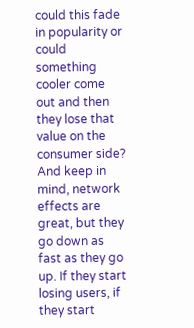could this fade in popularity or could something cooler come out and then they lose that value on the consumer side? And keep in mind, network effects are great, but they go down as fast as they go up. If they start losing users, if they start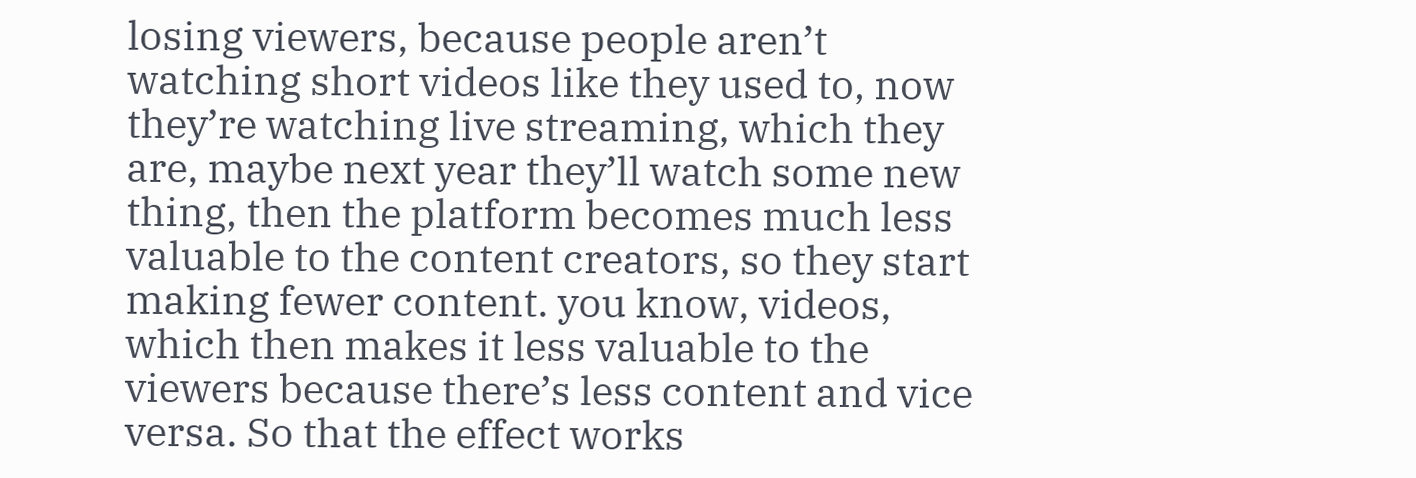losing viewers, because people aren’t watching short videos like they used to, now they’re watching live streaming, which they are, maybe next year they’ll watch some new thing, then the platform becomes much less valuable to the content creators, so they start making fewer content. you know, videos, which then makes it less valuable to the viewers because there’s less content and vice versa. So that the effect works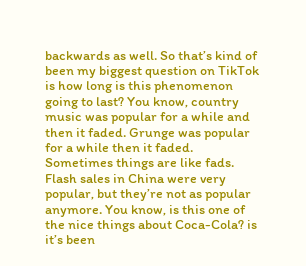backwards as well. So that’s kind of been my biggest question on TikTok is how long is this phenomenon going to last? You know, country music was popular for a while and then it faded. Grunge was popular for a while then it faded. Sometimes things are like fads. Flash sales in China were very popular, but they’re not as popular anymore. You know, is this one of the nice things about Coca-Cola? is it’s been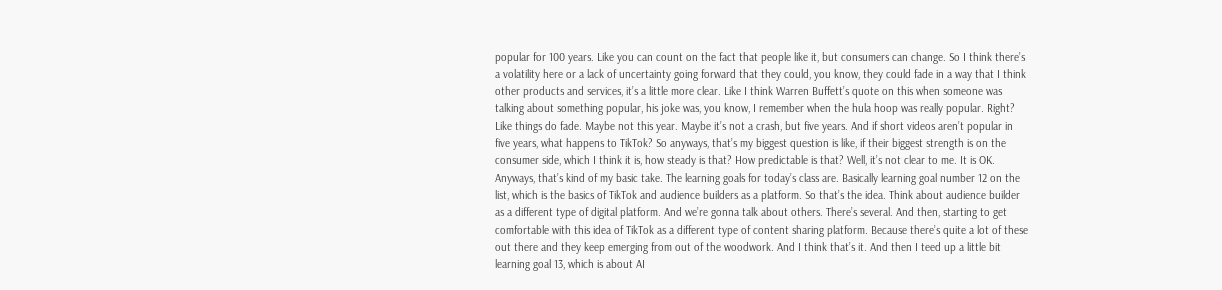popular for 100 years. Like you can count on the fact that people like it, but consumers can change. So I think there’s a volatility here or a lack of uncertainty going forward that they could, you know, they could fade in a way that I think other products and services, it’s a little more clear. Like I think Warren Buffett’s quote on this when someone was talking about something popular, his joke was, you know, I remember when the hula hoop was really popular. Right? Like things do fade. Maybe not this year. Maybe it’s not a crash, but five years. And if short videos aren’t popular in five years, what happens to TikTok? So anyways, that’s my biggest question is like, if their biggest strength is on the consumer side, which I think it is, how steady is that? How predictable is that? Well, it’s not clear to me. It is OK. Anyways, that’s kind of my basic take. The learning goals for today’s class are. Basically learning goal number 12 on the list, which is the basics of TikTok and audience builders as a platform. So that’s the idea. Think about audience builder as a different type of digital platform. And we’re gonna talk about others. There’s several. And then, starting to get comfortable with this idea of TikTok as a different type of content sharing platform. Because there’s quite a lot of these out there and they keep emerging from out of the woodwork. And I think that’s it. And then I teed up a little bit learning goal 13, which is about AI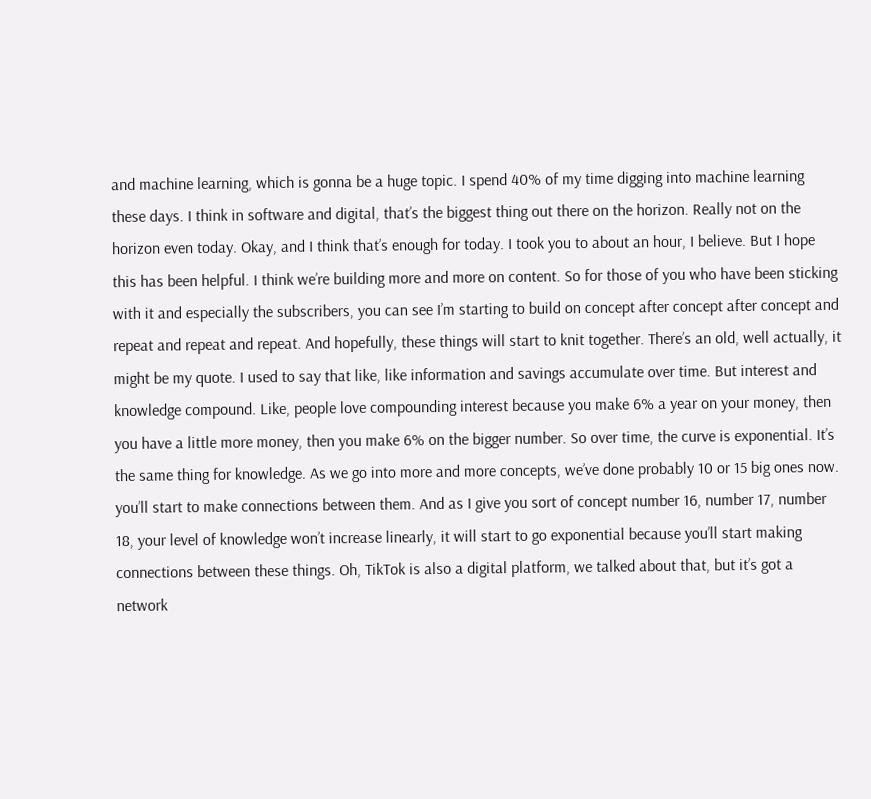and machine learning, which is gonna be a huge topic. I spend 40% of my time digging into machine learning these days. I think in software and digital, that’s the biggest thing out there on the horizon. Really not on the horizon even today. Okay, and I think that’s enough for today. I took you to about an hour, I believe. But I hope this has been helpful. I think we’re building more and more on content. So for those of you who have been sticking with it and especially the subscribers, you can see I’m starting to build on concept after concept after concept and repeat and repeat and repeat. And hopefully, these things will start to knit together. There’s an old, well actually, it might be my quote. I used to say that like, like information and savings accumulate over time. But interest and knowledge compound. Like, people love compounding interest because you make 6% a year on your money, then you have a little more money, then you make 6% on the bigger number. So over time, the curve is exponential. It’s the same thing for knowledge. As we go into more and more concepts, we’ve done probably 10 or 15 big ones now. you’ll start to make connections between them. And as I give you sort of concept number 16, number 17, number 18, your level of knowledge won’t increase linearly, it will start to go exponential because you’ll start making connections between these things. Oh, TikTok is also a digital platform, we talked about that, but it’s got a network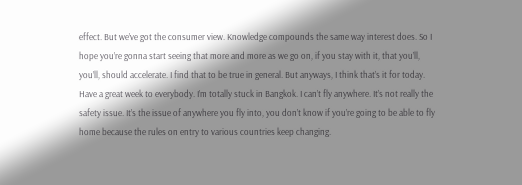effect. But we’ve got the consumer view. Knowledge compounds the same way interest does. So I hope you’re gonna start seeing that more and more as we go on, if you stay with it, that you’ll, you’ll, should accelerate. I find that to be true in general. But anyways, I think that’s it for today. Have a great week to everybody. I’m totally stuck in Bangkok. I can’t fly anywhere. It’s not really the safety issue. It’s the issue of anywhere you fly into, you don’t know if you’re going to be able to fly home because the rules on entry to various countries keep changing.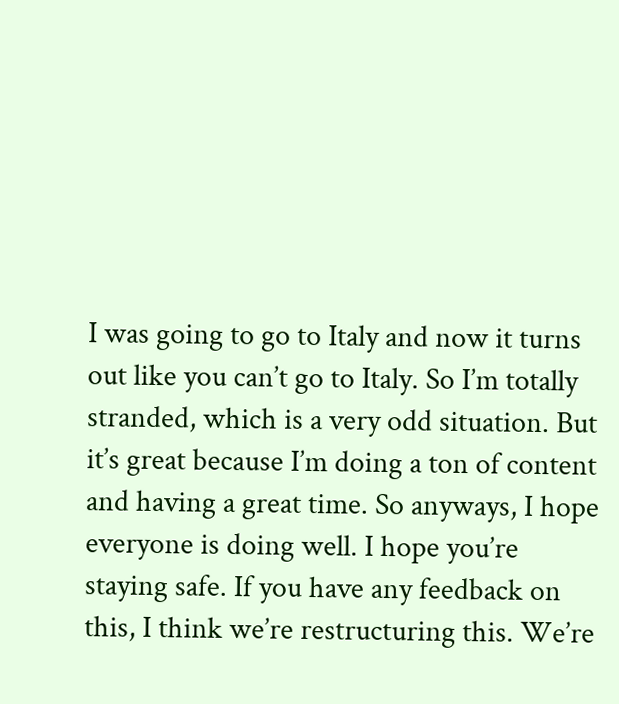I was going to go to Italy and now it turns out like you can’t go to Italy. So I’m totally stranded, which is a very odd situation. But it’s great because I’m doing a ton of content and having a great time. So anyways, I hope everyone is doing well. I hope you’re staying safe. If you have any feedback on this, I think we’re restructuring this. We’re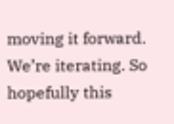moving it forward. We’re iterating. So hopefully this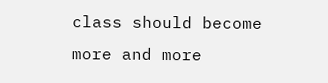class should become more and more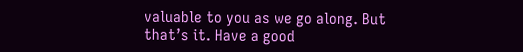valuable to you as we go along. But that’s it. Have a good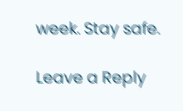week. Stay safe.

Leave a Reply